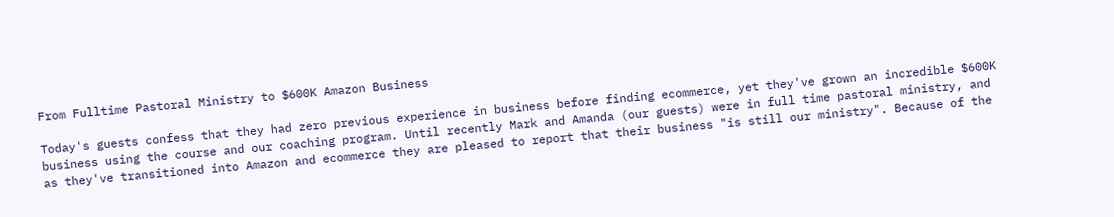From Fulltime Pastoral Ministry to $600K Amazon Business

Today's guests confess that they had zero previous experience in business before finding ecommerce, yet they've grown an incredible $600K business using the course and our coaching program. Until recently Mark and Amanda (our guests) were in full time pastoral ministry, and as they've transitioned into Amazon and ecommerce they are pleased to report that their business "is still our ministry". Because of the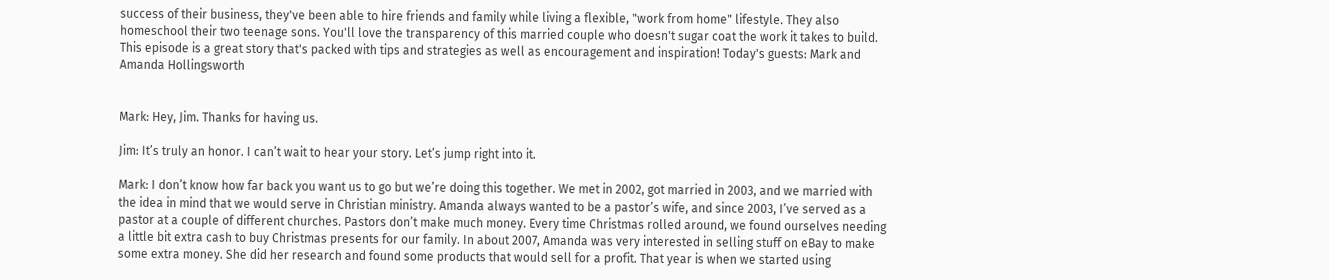success of their business, they've been able to hire friends and family while living a flexible, "work from home" lifestyle. They also homeschool their two teenage sons. You'll love the transparency of this married couple who doesn't sugar coat the work it takes to build. This episode is a great story that's packed with tips and strategies as well as encouragement and inspiration! Today's guests: Mark and Amanda Hollingsworth


Mark: Hey, Jim. Thanks for having us.

Jim: It’s truly an honor. I can’t wait to hear your story. Let’s jump right into it.

Mark: I don’t know how far back you want us to go but we’re doing this together. We met in 2002, got married in 2003, and we married with the idea in mind that we would serve in Christian ministry. Amanda always wanted to be a pastor’s wife, and since 2003, I’ve served as a pastor at a couple of different churches. Pastors don’t make much money. Every time Christmas rolled around, we found ourselves needing a little bit extra cash to buy Christmas presents for our family. In about 2007, Amanda was very interested in selling stuff on eBay to make some extra money. She did her research and found some products that would sell for a profit. That year is when we started using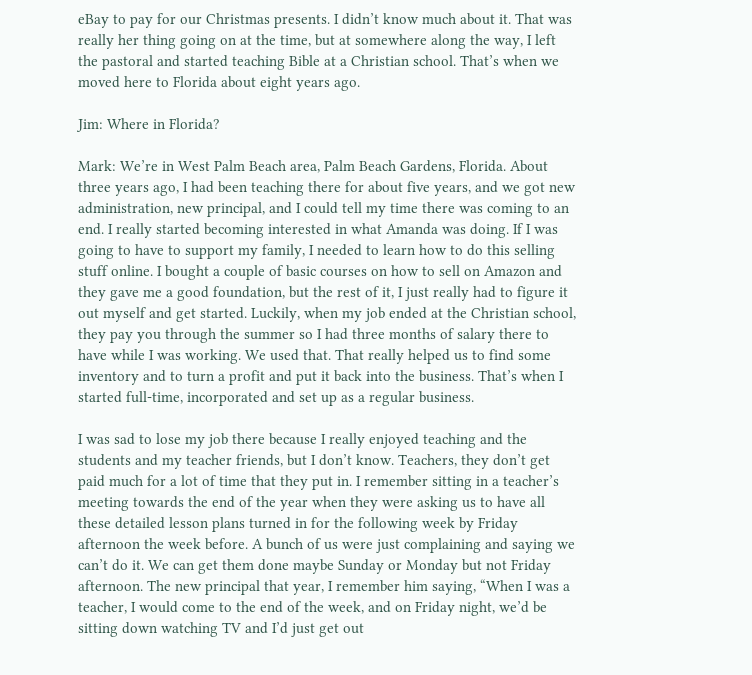eBay to pay for our Christmas presents. I didn’t know much about it. That was really her thing going on at the time, but at somewhere along the way, I left the pastoral and started teaching Bible at a Christian school. That’s when we moved here to Florida about eight years ago.

Jim: Where in Florida?

Mark: We’re in West Palm Beach area, Palm Beach Gardens, Florida. About three years ago, I had been teaching there for about five years, and we got new administration, new principal, and I could tell my time there was coming to an end. I really started becoming interested in what Amanda was doing. If I was going to have to support my family, I needed to learn how to do this selling stuff online. I bought a couple of basic courses on how to sell on Amazon and they gave me a good foundation, but the rest of it, I just really had to figure it out myself and get started. Luckily, when my job ended at the Christian school, they pay you through the summer so I had three months of salary there to have while I was working. We used that. That really helped us to find some inventory and to turn a profit and put it back into the business. That’s when I started full-time, incorporated and set up as a regular business.

I was sad to lose my job there because I really enjoyed teaching and the students and my teacher friends, but I don’t know. Teachers, they don’t get paid much for a lot of time that they put in. I remember sitting in a teacher’s meeting towards the end of the year when they were asking us to have all these detailed lesson plans turned in for the following week by Friday afternoon the week before. A bunch of us were just complaining and saying we can’t do it. We can get them done maybe Sunday or Monday but not Friday afternoon. The new principal that year, I remember him saying, “When I was a teacher, I would come to the end of the week, and on Friday night, we’d be sitting down watching TV and I’d just get out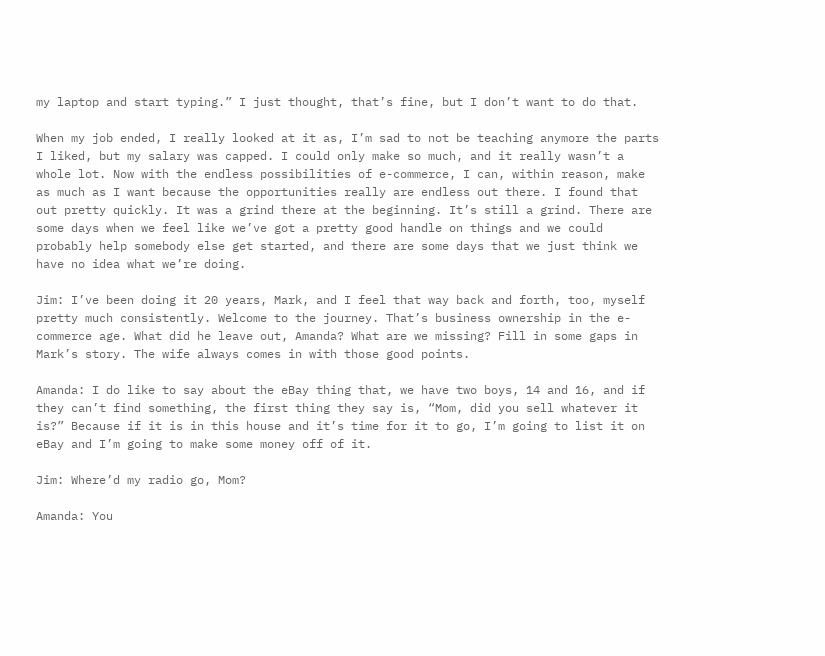my laptop and start typing.” I just thought, that’s fine, but I don’t want to do that.

When my job ended, I really looked at it as, I’m sad to not be teaching anymore the parts I liked, but my salary was capped. I could only make so much, and it really wasn’t a whole lot. Now with the endless possibilities of e-commerce, I can, within reason, make as much as I want because the opportunities really are endless out there. I found that out pretty quickly. It was a grind there at the beginning. It’s still a grind. There are some days when we feel like we’ve got a pretty good handle on things and we could probably help somebody else get started, and there are some days that we just think we have no idea what we’re doing.

Jim: I’ve been doing it 20 years, Mark, and I feel that way back and forth, too, myself pretty much consistently. Welcome to the journey. That’s business ownership in the e-commerce age. What did he leave out, Amanda? What are we missing? Fill in some gaps in Mark’s story. The wife always comes in with those good points.

Amanda: I do like to say about the eBay thing that, we have two boys, 14 and 16, and if they can’t find something, the first thing they say is, “Mom, did you sell whatever it is?” Because if it is in this house and it’s time for it to go, I’m going to list it on eBay and I’m going to make some money off of it.

Jim: Where’d my radio go, Mom?

Amanda: You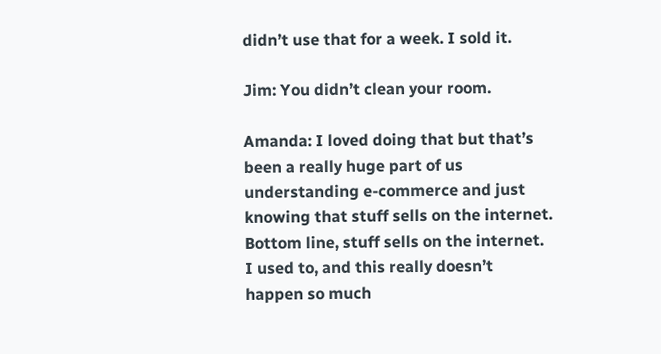didn’t use that for a week. I sold it.

Jim: You didn’t clean your room.

Amanda: I loved doing that but that’s been a really huge part of us understanding e-commerce and just knowing that stuff sells on the internet. Bottom line, stuff sells on the internet. I used to, and this really doesn’t happen so much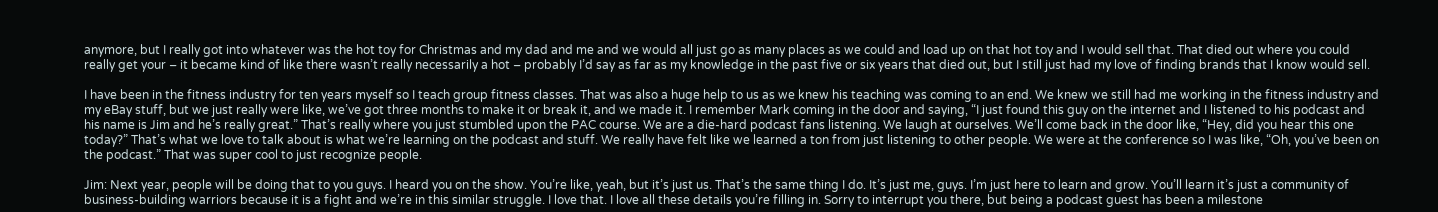anymore, but I really got into whatever was the hot toy for Christmas and my dad and me and we would all just go as many places as we could and load up on that hot toy and I would sell that. That died out where you could really get your – it became kind of like there wasn’t really necessarily a hot – probably I’d say as far as my knowledge in the past five or six years that died out, but I still just had my love of finding brands that I know would sell.

I have been in the fitness industry for ten years myself so I teach group fitness classes. That was also a huge help to us as we knew his teaching was coming to an end. We knew we still had me working in the fitness industry and my eBay stuff, but we just really were like, we’ve got three months to make it or break it, and we made it. I remember Mark coming in the door and saying, “I just found this guy on the internet and I listened to his podcast and his name is Jim and he’s really great.” That’s really where you just stumbled upon the PAC course. We are a die-hard podcast fans listening. We laugh at ourselves. We’ll come back in the door like, “Hey, did you hear this one today?” That’s what we love to talk about is what we’re learning on the podcast and stuff. We really have felt like we learned a ton from just listening to other people. We were at the conference so I was like, “Oh, you’ve been on the podcast.” That was super cool to just recognize people.

Jim: Next year, people will be doing that to you guys. I heard you on the show. You’re like, yeah, but it’s just us. That’s the same thing I do. It’s just me, guys. I’m just here to learn and grow. You’ll learn it’s just a community of business-building warriors because it is a fight and we’re in this similar struggle. I love that. I love all these details you’re filling in. Sorry to interrupt you there, but being a podcast guest has been a milestone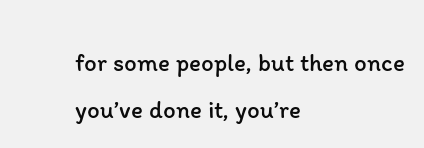for some people, but then once you’ve done it, you’re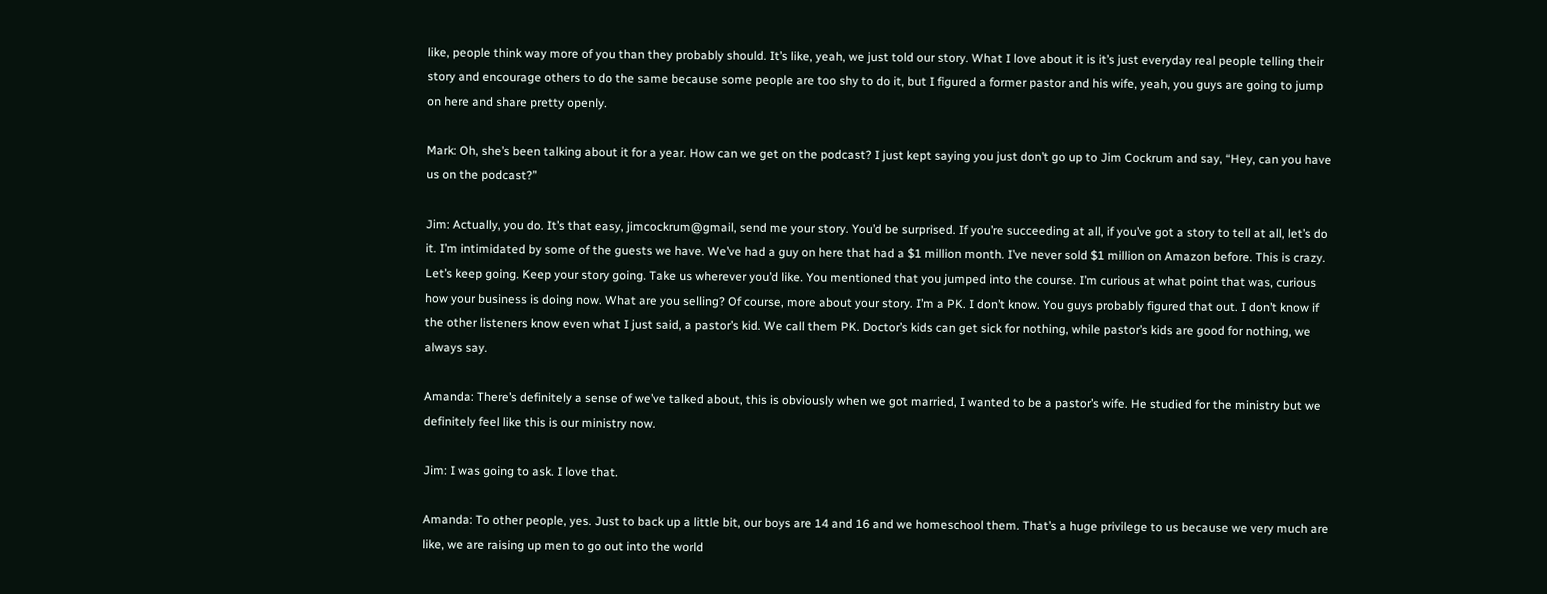like, people think way more of you than they probably should. It’s like, yeah, we just told our story. What I love about it is it’s just everyday real people telling their story and encourage others to do the same because some people are too shy to do it, but I figured a former pastor and his wife, yeah, you guys are going to jump on here and share pretty openly.

Mark: Oh, she’s been talking about it for a year. How can we get on the podcast? I just kept saying you just don’t go up to Jim Cockrum and say, “Hey, can you have us on the podcast?”

Jim: Actually, you do. It’s that easy, jimcockrum@gmail, send me your story. You’d be surprised. If you’re succeeding at all, if you’ve got a story to tell at all, let’s do it. I’m intimidated by some of the guests we have. We’ve had a guy on here that had a $1 million month. I’ve never sold $1 million on Amazon before. This is crazy. Let’s keep going. Keep your story going. Take us wherever you’d like. You mentioned that you jumped into the course. I’m curious at what point that was, curious how your business is doing now. What are you selling? Of course, more about your story. I’m a PK. I don’t know. You guys probably figured that out. I don’t know if the other listeners know even what I just said, a pastor’s kid. We call them PK. Doctor’s kids can get sick for nothing, while pastor’s kids are good for nothing, we always say.

Amanda: There’s definitely a sense of we’ve talked about, this is obviously when we got married, I wanted to be a pastor’s wife. He studied for the ministry but we definitely feel like this is our ministry now.

Jim: I was going to ask. I love that.

Amanda: To other people, yes. Just to back up a little bit, our boys are 14 and 16 and we homeschool them. That’s a huge privilege to us because we very much are like, we are raising up men to go out into the world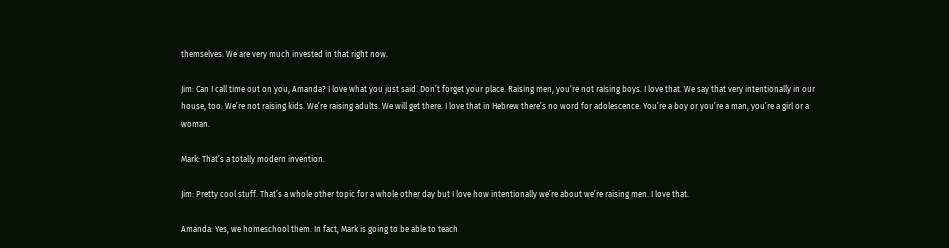themselves. We are very much invested in that right now.

Jim: Can I call time out on you, Amanda? I love what you just said. Don’t forget your place. Raising men, you’re not raising boys. I love that. We say that very intentionally in our house, too. We’re not raising kids. We’re raising adults. We will get there. I love that in Hebrew there’s no word for adolescence. You’re a boy or you’re a man, you’re a girl or a woman.

Mark: That’s a totally modern invention.

Jim: Pretty cool stuff. That’s a whole other topic for a whole other day but I love how intentionally we’re about we’re raising men. I love that.

Amanda: Yes, we homeschool them. In fact, Mark is going to be able to teach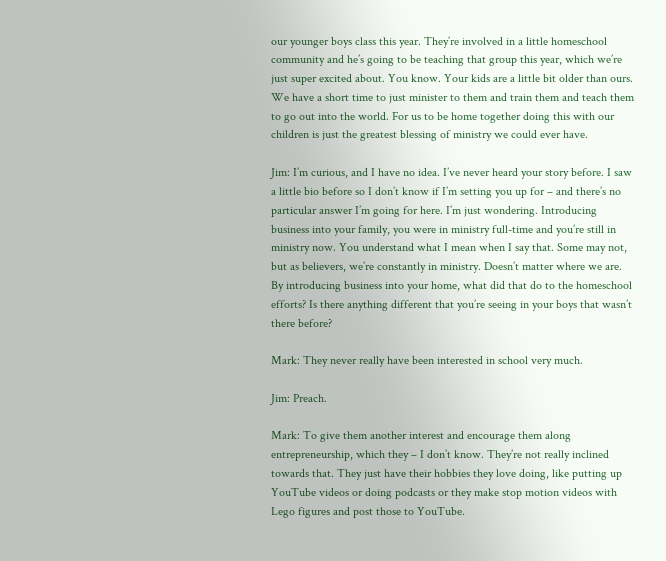our younger boys class this year. They’re involved in a little homeschool community and he’s going to be teaching that group this year, which we’re just super excited about. You know. Your kids are a little bit older than ours. We have a short time to just minister to them and train them and teach them to go out into the world. For us to be home together doing this with our children is just the greatest blessing of ministry we could ever have.

Jim: I’m curious, and I have no idea. I’ve never heard your story before. I saw a little bio before so I don’t know if I’m setting you up for – and there’s no particular answer I’m going for here. I’m just wondering. Introducing business into your family, you were in ministry full-time and you’re still in ministry now. You understand what I mean when I say that. Some may not, but as believers, we’re constantly in ministry. Doesn’t matter where we are. By introducing business into your home, what did that do to the homeschool efforts? Is there anything different that you’re seeing in your boys that wasn’t there before?

Mark: They never really have been interested in school very much.

Jim: Preach.

Mark: To give them another interest and encourage them along entrepreneurship, which they – I don’t know. They’re not really inclined towards that. They just have their hobbies they love doing, like putting up YouTube videos or doing podcasts or they make stop motion videos with Lego figures and post those to YouTube.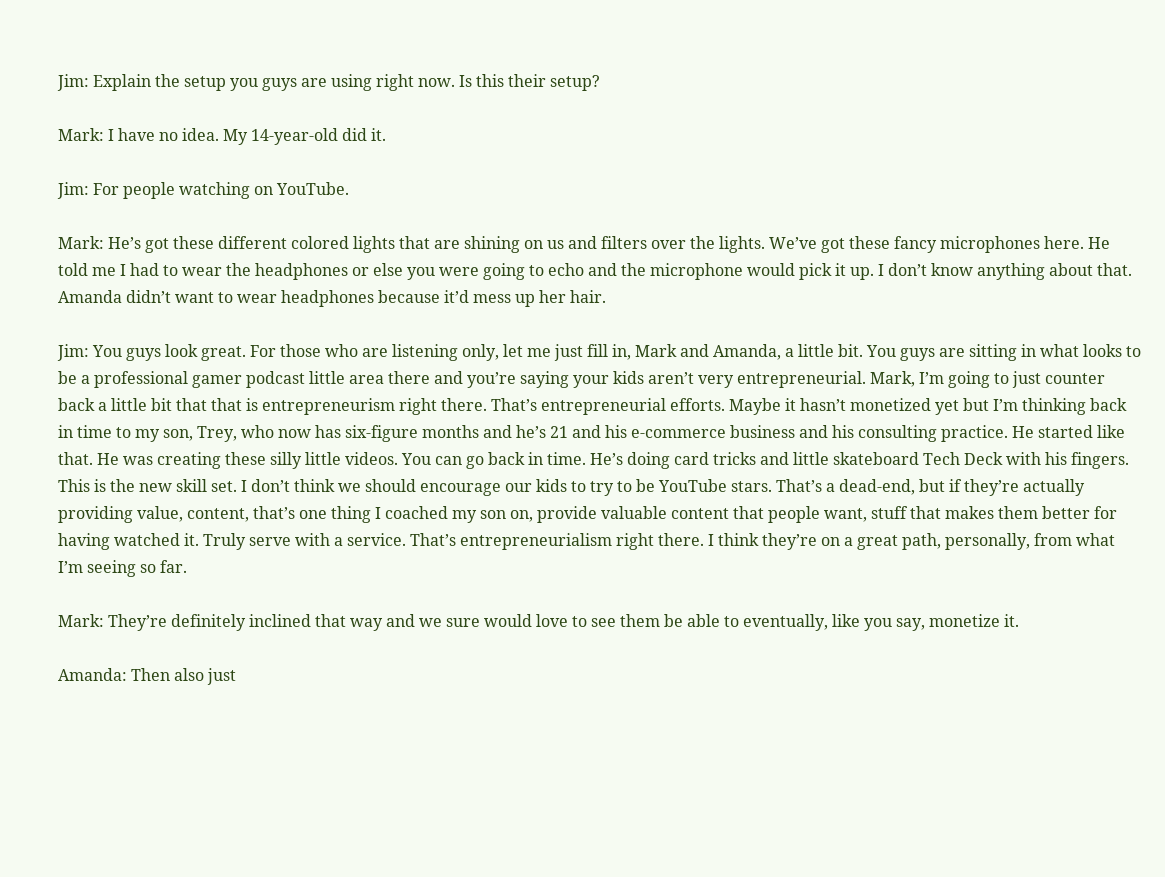Jim: Explain the setup you guys are using right now. Is this their setup?

Mark: I have no idea. My 14-year-old did it.

Jim: For people watching on YouTube.

Mark: He’s got these different colored lights that are shining on us and filters over the lights. We’ve got these fancy microphones here. He told me I had to wear the headphones or else you were going to echo and the microphone would pick it up. I don’t know anything about that. Amanda didn’t want to wear headphones because it’d mess up her hair.

Jim: You guys look great. For those who are listening only, let me just fill in, Mark and Amanda, a little bit. You guys are sitting in what looks to be a professional gamer podcast little area there and you’re saying your kids aren’t very entrepreneurial. Mark, I’m going to just counter back a little bit that that is entrepreneurism right there. That’s entrepreneurial efforts. Maybe it hasn’t monetized yet but I’m thinking back in time to my son, Trey, who now has six-figure months and he’s 21 and his e-commerce business and his consulting practice. He started like that. He was creating these silly little videos. You can go back in time. He’s doing card tricks and little skateboard Tech Deck with his fingers. This is the new skill set. I don’t think we should encourage our kids to try to be YouTube stars. That’s a dead-end, but if they’re actually providing value, content, that’s one thing I coached my son on, provide valuable content that people want, stuff that makes them better for having watched it. Truly serve with a service. That’s entrepreneurialism right there. I think they’re on a great path, personally, from what I’m seeing so far.

Mark: They’re definitely inclined that way and we sure would love to see them be able to eventually, like you say, monetize it.

Amanda: Then also just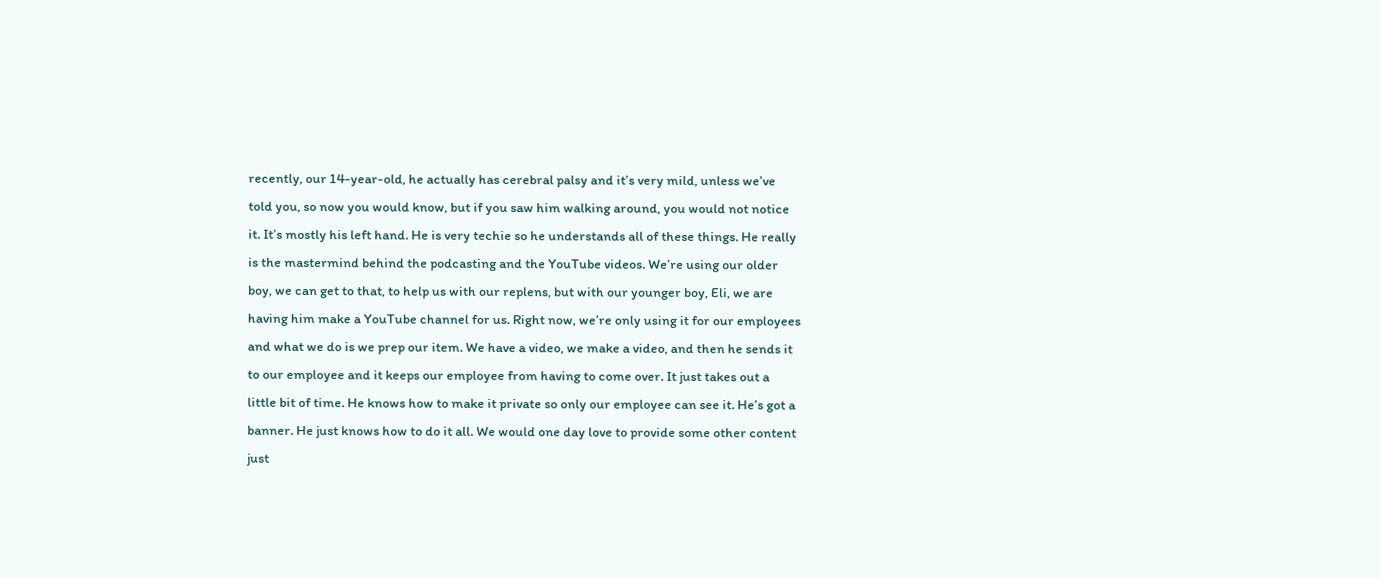recently, our 14-year-old, he actually has cerebral palsy and it’s very mild, unless we’ve told you, so now you would know, but if you saw him walking around, you would not notice it. It’s mostly his left hand. He is very techie so he understands all of these things. He really is the mastermind behind the podcasting and the YouTube videos. We’re using our older boy, we can get to that, to help us with our replens, but with our younger boy, Eli, we are having him make a YouTube channel for us. Right now, we’re only using it for our employees and what we do is we prep our item. We have a video, we make a video, and then he sends it to our employee and it keeps our employee from having to come over. It just takes out a little bit of time. He knows how to make it private so only our employee can see it. He’s got a banner. He just knows how to do it all. We would one day love to provide some other content just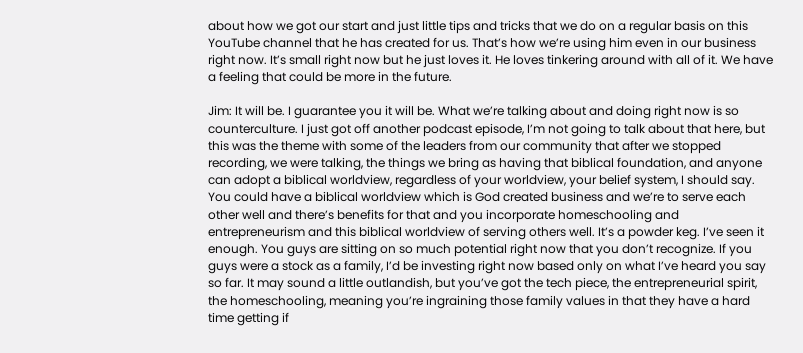about how we got our start and just little tips and tricks that we do on a regular basis on this YouTube channel that he has created for us. That’s how we’re using him even in our business right now. It’s small right now but he just loves it. He loves tinkering around with all of it. We have a feeling that could be more in the future.

Jim: It will be. I guarantee you it will be. What we’re talking about and doing right now is so counterculture. I just got off another podcast episode, I’m not going to talk about that here, but this was the theme with some of the leaders from our community that after we stopped recording, we were talking, the things we bring as having that biblical foundation, and anyone can adopt a biblical worldview, regardless of your worldview, your belief system, I should say. You could have a biblical worldview which is God created business and we’re to serve each other well and there’s benefits for that and you incorporate homeschooling and entrepreneurism and this biblical worldview of serving others well. It’s a powder keg. I’ve seen it enough. You guys are sitting on so much potential right now that you don’t recognize. If you guys were a stock as a family, I’d be investing right now based only on what I’ve heard you say so far. It may sound a little outlandish, but you’ve got the tech piece, the entrepreneurial spirit, the homeschooling, meaning you’re ingraining those family values in that they have a hard time getting if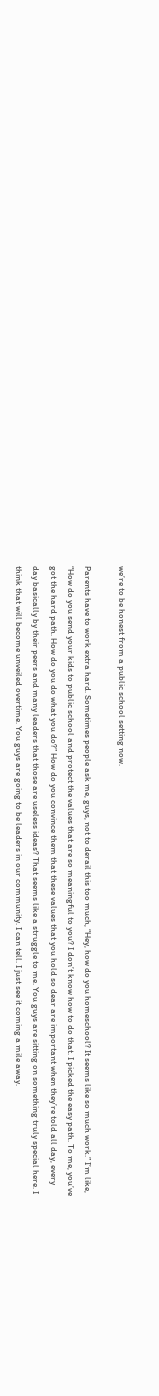we’re to be honest from a public school setting now.

Parents have to work extra hard. Sometimes people ask me, guys, not to derail this too much, “Hey, how do you homeschool? It seems like so much work.” I’m like, “How do you send your kids to public school and protect the values that are so meaningful to you? I don’t know how to do that. I picked the easy path. To me, you’ve got the hard path. How do you do what you do?” How do you convince them that these values that you hold so dear are important when they’re told all day, every day basically by their peers and many leaders that those are useless ideas? That seems like a struggle to me. You guys are sitting on something truly special here. I think that will become unveiled overtime. You guys are going to be leaders in our community. I can tell. I just see it coming a mile away.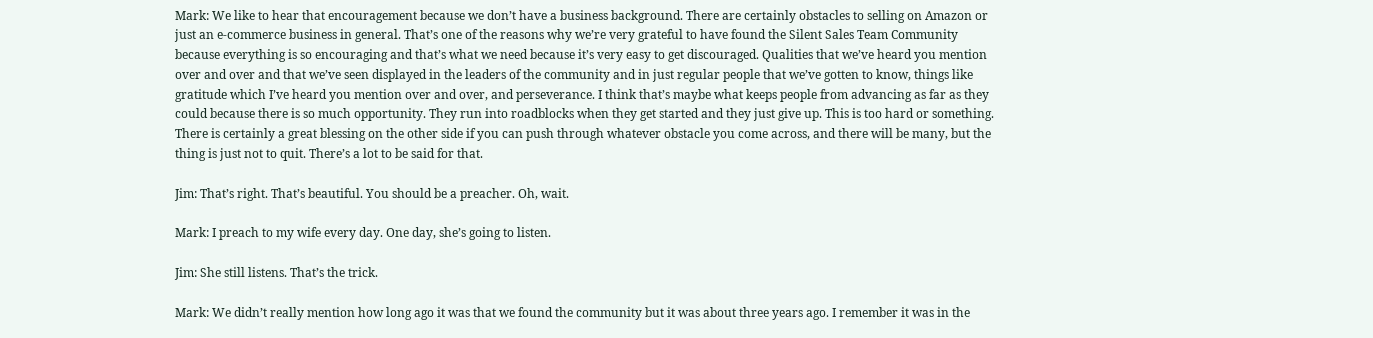Mark: We like to hear that encouragement because we don’t have a business background. There are certainly obstacles to selling on Amazon or just an e-commerce business in general. That’s one of the reasons why we’re very grateful to have found the Silent Sales Team Community because everything is so encouraging and that’s what we need because it’s very easy to get discouraged. Qualities that we’ve heard you mention over and over and that we’ve seen displayed in the leaders of the community and in just regular people that we’ve gotten to know, things like gratitude which I’ve heard you mention over and over, and perseverance. I think that’s maybe what keeps people from advancing as far as they could because there is so much opportunity. They run into roadblocks when they get started and they just give up. This is too hard or something. There is certainly a great blessing on the other side if you can push through whatever obstacle you come across, and there will be many, but the thing is just not to quit. There’s a lot to be said for that.

Jim: That’s right. That’s beautiful. You should be a preacher. Oh, wait.

Mark: I preach to my wife every day. One day, she’s going to listen.

Jim: She still listens. That’s the trick.

Mark: We didn’t really mention how long ago it was that we found the community but it was about three years ago. I remember it was in the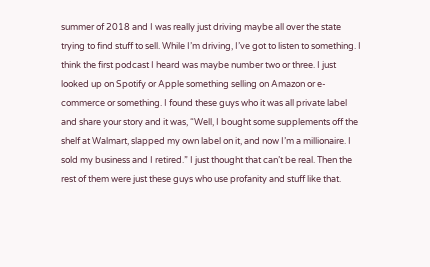summer of 2018 and I was really just driving maybe all over the state trying to find stuff to sell. While I’m driving, I’ve got to listen to something. I think the first podcast I heard was maybe number two or three. I just looked up on Spotify or Apple something selling on Amazon or e-commerce or something. I found these guys who it was all private label and share your story and it was, “Well, I bought some supplements off the shelf at Walmart, slapped my own label on it, and now I’m a millionaire. I sold my business and I retired.” I just thought that can’t be real. Then the rest of them were just these guys who use profanity and stuff like that.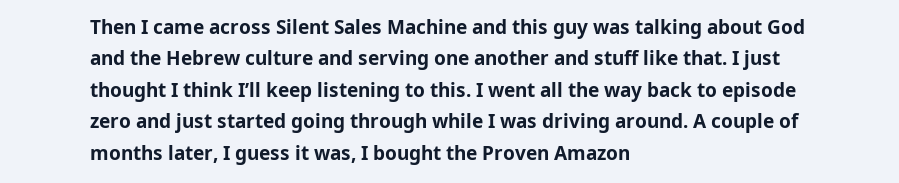Then I came across Silent Sales Machine and this guy was talking about God and the Hebrew culture and serving one another and stuff like that. I just thought I think I’ll keep listening to this. I went all the way back to episode zero and just started going through while I was driving around. A couple of months later, I guess it was, I bought the Proven Amazon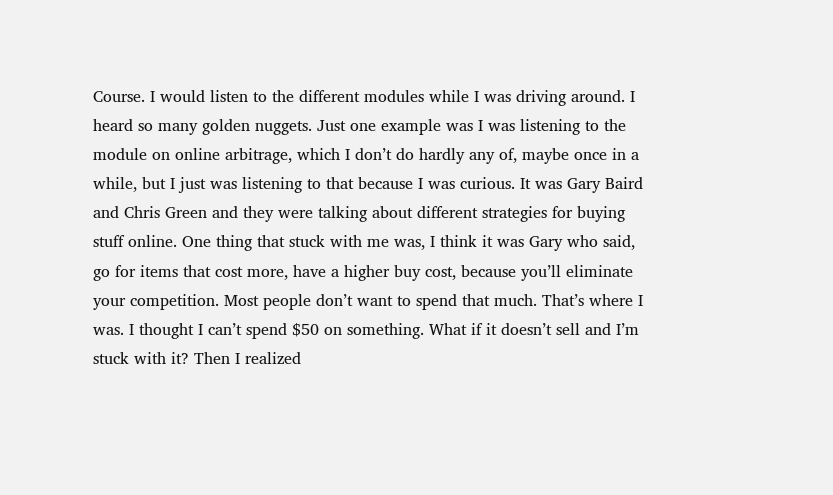Course. I would listen to the different modules while I was driving around. I heard so many golden nuggets. Just one example was I was listening to the module on online arbitrage, which I don’t do hardly any of, maybe once in a while, but I just was listening to that because I was curious. It was Gary Baird and Chris Green and they were talking about different strategies for buying stuff online. One thing that stuck with me was, I think it was Gary who said, go for items that cost more, have a higher buy cost, because you’ll eliminate your competition. Most people don’t want to spend that much. That’s where I was. I thought I can’t spend $50 on something. What if it doesn’t sell and I’m stuck with it? Then I realized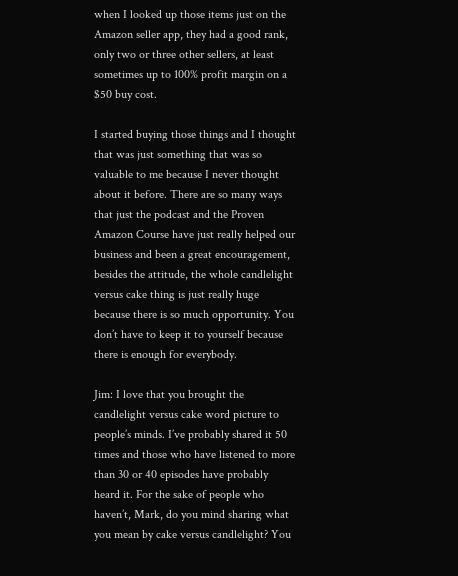when I looked up those items just on the Amazon seller app, they had a good rank, only two or three other sellers, at least sometimes up to 100% profit margin on a $50 buy cost.

I started buying those things and I thought that was just something that was so valuable to me because I never thought about it before. There are so many ways that just the podcast and the Proven Amazon Course have just really helped our business and been a great encouragement, besides the attitude, the whole candlelight versus cake thing is just really huge because there is so much opportunity. You don’t have to keep it to yourself because there is enough for everybody.

Jim: I love that you brought the candlelight versus cake word picture to people’s minds. I’ve probably shared it 50 times and those who have listened to more than 30 or 40 episodes have probably heard it. For the sake of people who haven’t, Mark, do you mind sharing what you mean by cake versus candlelight? You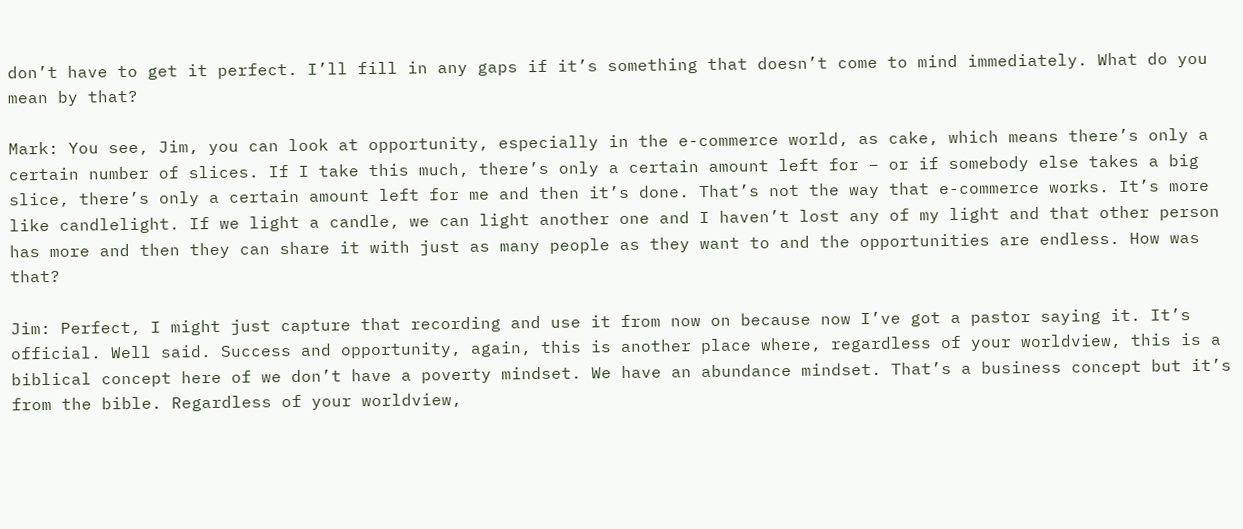don’t have to get it perfect. I’ll fill in any gaps if it’s something that doesn’t come to mind immediately. What do you mean by that?

Mark: You see, Jim, you can look at opportunity, especially in the e-commerce world, as cake, which means there’s only a certain number of slices. If I take this much, there’s only a certain amount left for – or if somebody else takes a big slice, there’s only a certain amount left for me and then it’s done. That’s not the way that e-commerce works. It’s more like candlelight. If we light a candle, we can light another one and I haven’t lost any of my light and that other person has more and then they can share it with just as many people as they want to and the opportunities are endless. How was that?

Jim: Perfect, I might just capture that recording and use it from now on because now I’ve got a pastor saying it. It’s official. Well said. Success and opportunity, again, this is another place where, regardless of your worldview, this is a biblical concept here of we don’t have a poverty mindset. We have an abundance mindset. That’s a business concept but it’s from the bible. Regardless of your worldview,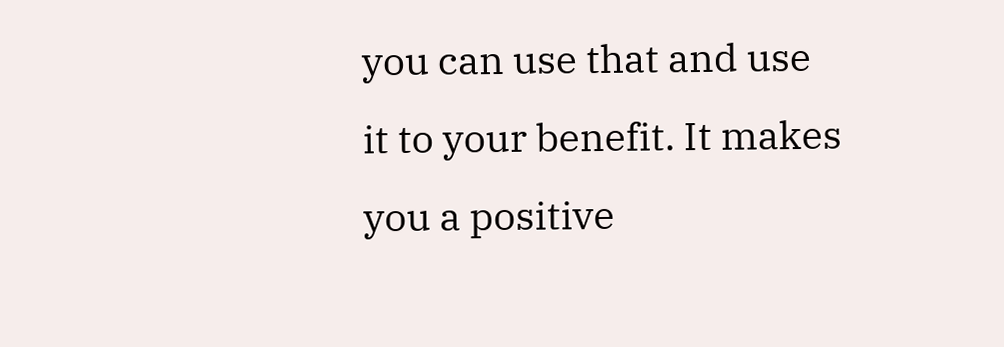you can use that and use it to your benefit. It makes you a positive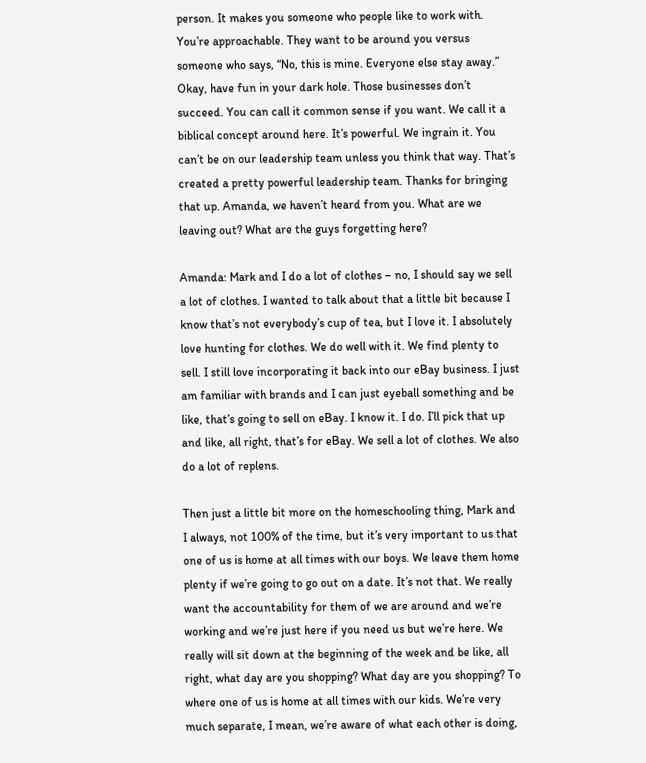person. It makes you someone who people like to work with. You’re approachable. They want to be around you versus someone who says, “No, this is mine. Everyone else stay away.” Okay, have fun in your dark hole. Those businesses don’t succeed. You can call it common sense if you want. We call it a biblical concept around here. It’s powerful. We ingrain it. You can’t be on our leadership team unless you think that way. That’s created a pretty powerful leadership team. Thanks for bringing that up. Amanda, we haven’t heard from you. What are we leaving out? What are the guys forgetting here?

Amanda: Mark and I do a lot of clothes – no, I should say we sell a lot of clothes. I wanted to talk about that a little bit because I know that’s not everybody’s cup of tea, but I love it. I absolutely love hunting for clothes. We do well with it. We find plenty to sell. I still love incorporating it back into our eBay business. I just am familiar with brands and I can just eyeball something and be like, that’s going to sell on eBay. I know it. I do. I’ll pick that up and like, all right, that’s for eBay. We sell a lot of clothes. We also do a lot of replens.

Then just a little bit more on the homeschooling thing, Mark and I always, not 100% of the time, but it’s very important to us that one of us is home at all times with our boys. We leave them home plenty if we’re going to go out on a date. It’s not that. We really want the accountability for them of we are around and we’re working and we’re just here if you need us but we’re here. We really will sit down at the beginning of the week and be like, all right, what day are you shopping? What day are you shopping? To where one of us is home at all times with our kids. We’re very much separate, I mean, we’re aware of what each other is doing,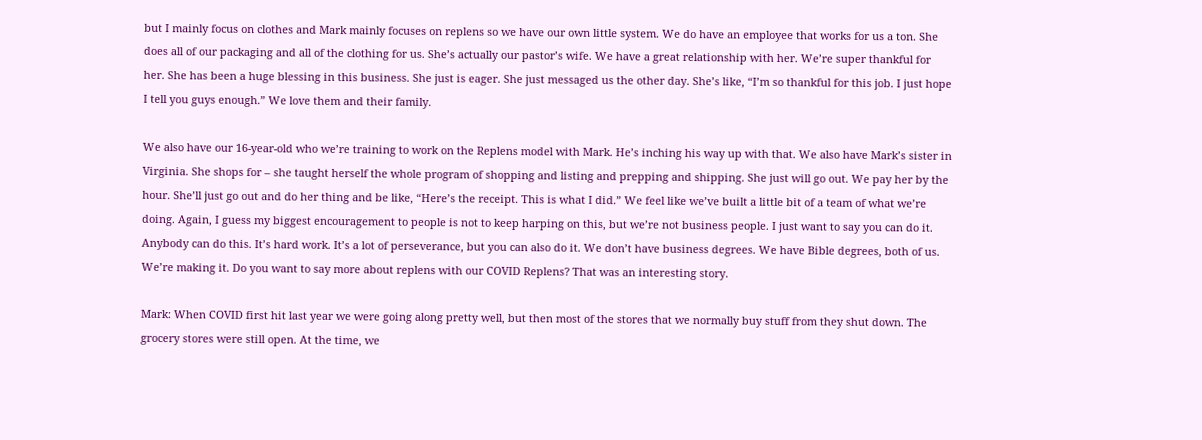but I mainly focus on clothes and Mark mainly focuses on replens so we have our own little system. We do have an employee that works for us a ton. She does all of our packaging and all of the clothing for us. She’s actually our pastor’s wife. We have a great relationship with her. We’re super thankful for her. She has been a huge blessing in this business. She just is eager. She just messaged us the other day. She’s like, “I’m so thankful for this job. I just hope I tell you guys enough.” We love them and their family.

We also have our 16-year-old who we’re training to work on the Replens model with Mark. He’s inching his way up with that. We also have Mark’s sister in Virginia. She shops for – she taught herself the whole program of shopping and listing and prepping and shipping. She just will go out. We pay her by the hour. She’ll just go out and do her thing and be like, “Here’s the receipt. This is what I did.” We feel like we’ve built a little bit of a team of what we’re doing. Again, I guess my biggest encouragement to people is not to keep harping on this, but we’re not business people. I just want to say you can do it. Anybody can do this. It’s hard work. It’s a lot of perseverance, but you can also do it. We don’t have business degrees. We have Bible degrees, both of us. We’re making it. Do you want to say more about replens with our COVID Replens? That was an interesting story.

Mark: When COVID first hit last year we were going along pretty well, but then most of the stores that we normally buy stuff from they shut down. The grocery stores were still open. At the time, we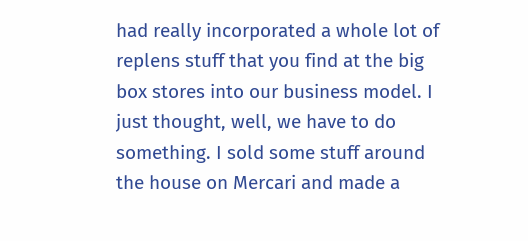had really incorporated a whole lot of replens stuff that you find at the big box stores into our business model. I just thought, well, we have to do something. I sold some stuff around the house on Mercari and made a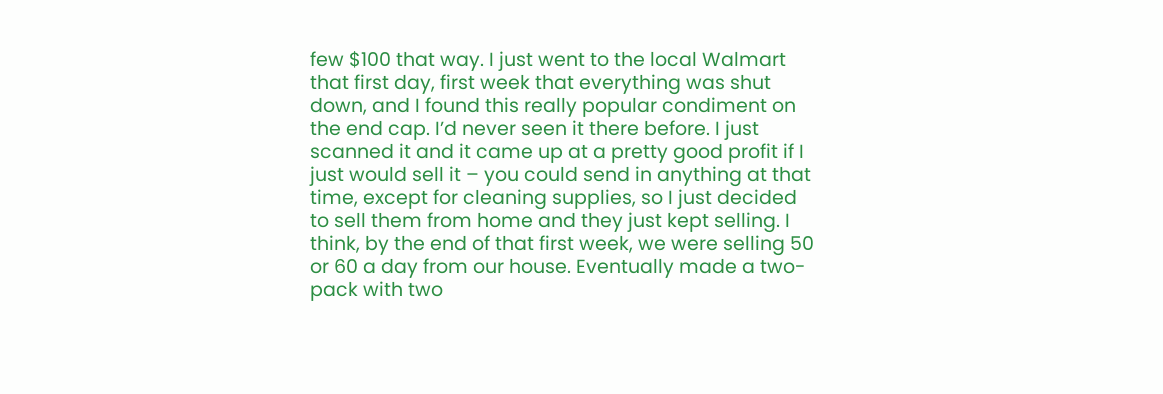few $100 that way. I just went to the local Walmart that first day, first week that everything was shut down, and I found this really popular condiment on the end cap. I’d never seen it there before. I just scanned it and it came up at a pretty good profit if I just would sell it – you could send in anything at that time, except for cleaning supplies, so I just decided to sell them from home and they just kept selling. I think, by the end of that first week, we were selling 50 or 60 a day from our house. Eventually made a two-pack with two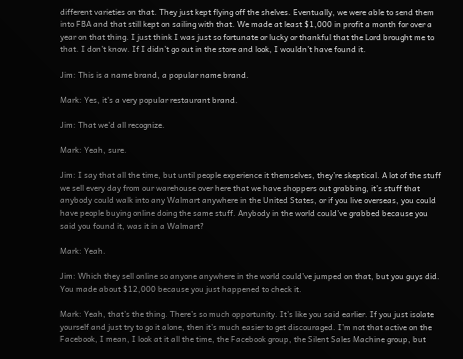different varieties on that. They just kept flying off the shelves. Eventually, we were able to send them into FBA and that still kept on sailing with that. We made at least $1,000 in profit a month for over a year on that thing. I just think I was just so fortunate or lucky or thankful that the Lord brought me to that. I don’t know. If I didn’t go out in the store and look, I wouldn’t have found it.

Jim: This is a name brand, a popular name brand.

Mark: Yes, it’s a very popular restaurant brand.

Jim: That we’d all recognize.

Mark: Yeah, sure.

Jim: I say that all the time, but until people experience it themselves, they’re skeptical. A lot of the stuff we sell every day from our warehouse over here that we have shoppers out grabbing, it’s stuff that anybody could walk into any Walmart anywhere in the United States, or if you live overseas, you could have people buying online doing the same stuff. Anybody in the world could’ve grabbed because you said you found it, was it in a Walmart?

Mark: Yeah.

Jim: Which they sell online so anyone anywhere in the world could’ve jumped on that, but you guys did. You made about $12,000 because you just happened to check it.

Mark: Yeah, that’s the thing. There’s so much opportunity. It’s like you said earlier. If you just isolate yourself and just try to go it alone, then it’s much easier to get discouraged. I’m not that active on the Facebook, I mean, I look at it all the time, the Facebook group, the Silent Sales Machine group, but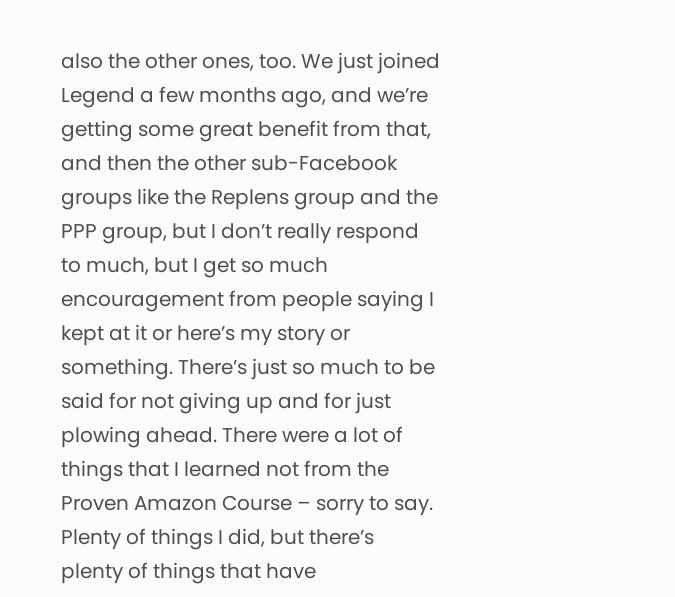also the other ones, too. We just joined Legend a few months ago, and we’re getting some great benefit from that, and then the other sub-Facebook groups like the Replens group and the PPP group, but I don’t really respond to much, but I get so much encouragement from people saying I kept at it or here’s my story or something. There’s just so much to be said for not giving up and for just plowing ahead. There were a lot of things that I learned not from the Proven Amazon Course – sorry to say. Plenty of things I did, but there’s plenty of things that have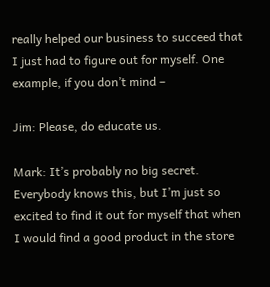really helped our business to succeed that I just had to figure out for myself. One example, if you don’t mind –

Jim: Please, do educate us.

Mark: It’s probably no big secret. Everybody knows this, but I’m just so excited to find it out for myself that when I would find a good product in the store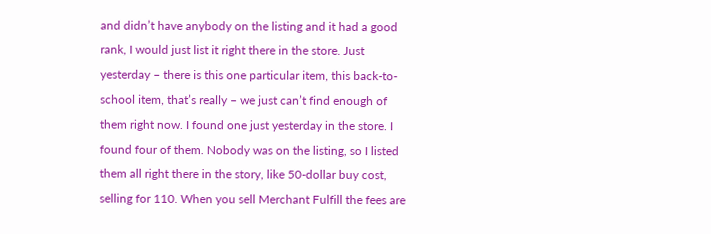and didn’t have anybody on the listing and it had a good rank, I would just list it right there in the store. Just yesterday – there is this one particular item, this back-to-school item, that’s really – we just can’t find enough of them right now. I found one just yesterday in the store. I found four of them. Nobody was on the listing, so I listed them all right there in the story, like 50-dollar buy cost, selling for 110. When you sell Merchant Fulfill the fees are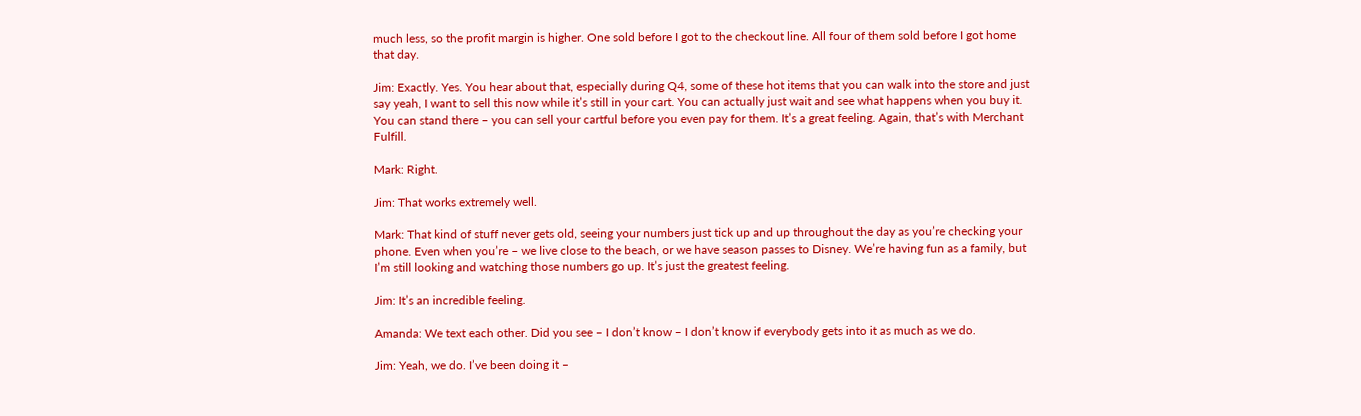much less, so the profit margin is higher. One sold before I got to the checkout line. All four of them sold before I got home that day.

Jim: Exactly. Yes. You hear about that, especially during Q4, some of these hot items that you can walk into the store and just say yeah, I want to sell this now while it’s still in your cart. You can actually just wait and see what happens when you buy it. You can stand there – you can sell your cartful before you even pay for them. It’s a great feeling. Again, that’s with Merchant Fulfill.

Mark: Right.

Jim: That works extremely well.

Mark: That kind of stuff never gets old, seeing your numbers just tick up and up throughout the day as you’re checking your phone. Even when you’re – we live close to the beach, or we have season passes to Disney. We’re having fun as a family, but I’m still looking and watching those numbers go up. It’s just the greatest feeling.

Jim: It’s an incredible feeling.

Amanda: We text each other. Did you see – I don’t know – I don’t know if everybody gets into it as much as we do.

Jim: Yeah, we do. I’ve been doing it –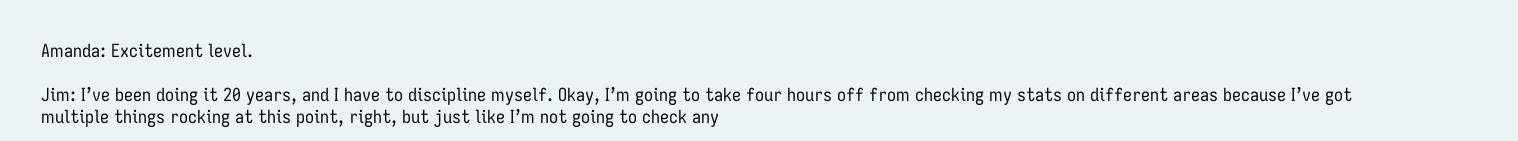Amanda: Excitement level.

Jim: I’ve been doing it 20 years, and I have to discipline myself. Okay, I’m going to take four hours off from checking my stats on different areas because I’ve got multiple things rocking at this point, right, but just like I’m not going to check any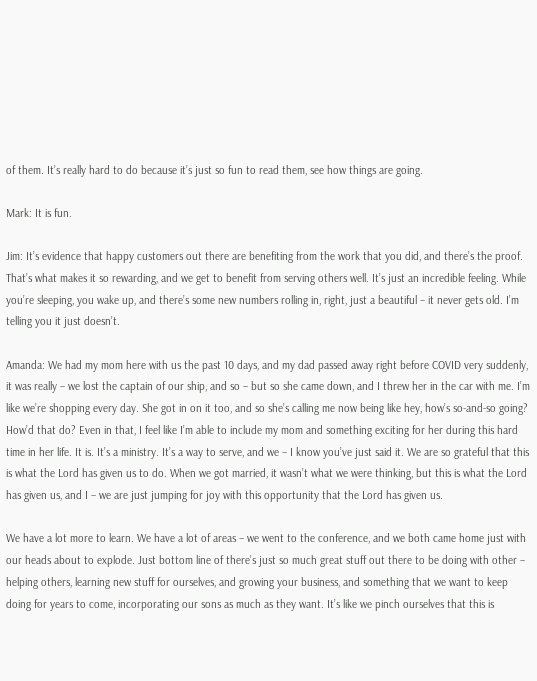of them. It’s really hard to do because it’s just so fun to read them, see how things are going.

Mark: It is fun.

Jim: It’s evidence that happy customers out there are benefiting from the work that you did, and there’s the proof. That’s what makes it so rewarding, and we get to benefit from serving others well. It’s just an incredible feeling. While you’re sleeping, you wake up, and there’s some new numbers rolling in, right, just a beautiful – it never gets old. I’m telling you it just doesn’t.

Amanda: We had my mom here with us the past 10 days, and my dad passed away right before COVID very suddenly, it was really – we lost the captain of our ship, and so – but so she came down, and I threw her in the car with me. I’m like we’re shopping every day. She got in on it too, and so she’s calling me now being like hey, how’s so-and-so going? How’d that do? Even in that, I feel like I’m able to include my mom and something exciting for her during this hard time in her life. It is. It’s a ministry. It’s a way to serve, and we – I know you’ve just said it. We are so grateful that this is what the Lord has given us to do. When we got married, it wasn’t what we were thinking, but this is what the Lord has given us, and I – we are just jumping for joy with this opportunity that the Lord has given us.

We have a lot more to learn. We have a lot of areas – we went to the conference, and we both came home just with our heads about to explode. Just bottom line of there’s just so much great stuff out there to be doing with other – helping others, learning new stuff for ourselves, and growing your business, and something that we want to keep doing for years to come, incorporating our sons as much as they want. It’s like we pinch ourselves that this is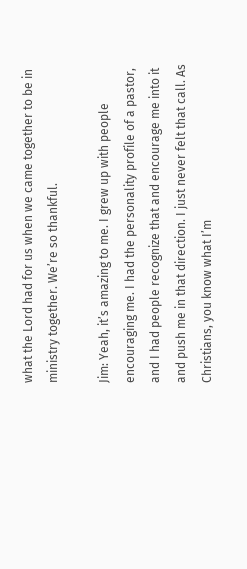what the Lord had for us when we came together to be in ministry together. We’re so thankful.

Jim: Yeah, it’s amazing to me. I grew up with people encouraging me. I had the personality profile of a pastor, and I had people recognize that and encourage me into it and push me in that direction. I just never felt that call. As Christians, you know what I’m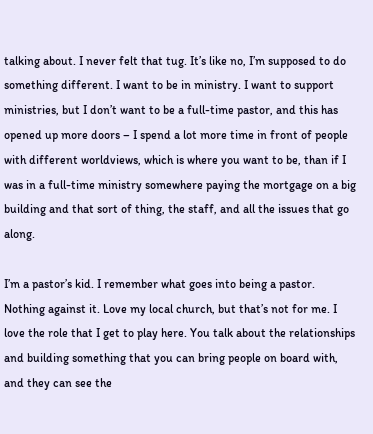talking about. I never felt that tug. It’s like no, I’m supposed to do something different. I want to be in ministry. I want to support ministries, but I don’t want to be a full-time pastor, and this has opened up more doors – I spend a lot more time in front of people with different worldviews, which is where you want to be, than if I was in a full-time ministry somewhere paying the mortgage on a big building and that sort of thing, the staff, and all the issues that go along.

I’m a pastor’s kid. I remember what goes into being a pastor. Nothing against it. Love my local church, but that’s not for me. I love the role that I get to play here. You talk about the relationships and building something that you can bring people on board with, and they can see the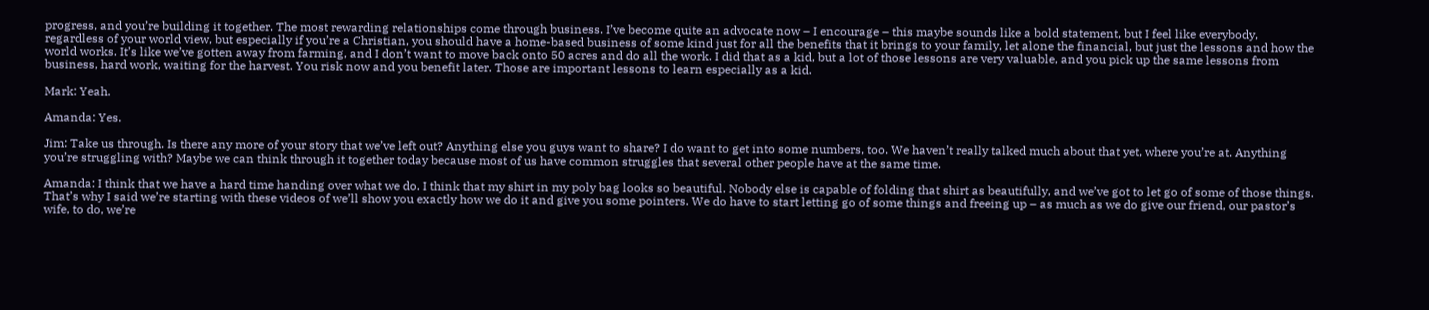progress, and you’re building it together. The most rewarding relationships come through business. I’ve become quite an advocate now – I encourage – this maybe sounds like a bold statement, but I feel like everybody, regardless of your world view, but especially if you’re a Christian, you should have a home-based business of some kind just for all the benefits that it brings to your family, let alone the financial, but just the lessons and how the world works. It’s like we’ve gotten away from farming, and I don’t want to move back onto 50 acres and do all the work. I did that as a kid, but a lot of those lessons are very valuable, and you pick up the same lessons from business, hard work, waiting for the harvest. You risk now and you benefit later. Those are important lessons to learn especially as a kid.

Mark: Yeah.

Amanda: Yes.

Jim: Take us through. Is there any more of your story that we’ve left out? Anything else you guys want to share? I do want to get into some numbers, too. We haven’t really talked much about that yet, where you’re at. Anything you’re struggling with? Maybe we can think through it together today because most of us have common struggles that several other people have at the same time.

Amanda: I think that we have a hard time handing over what we do. I think that my shirt in my poly bag looks so beautiful. Nobody else is capable of folding that shirt as beautifully, and we’ve got to let go of some of those things. That’s why I said we’re starting with these videos of we’ll show you exactly how we do it and give you some pointers. We do have to start letting go of some things and freeing up – as much as we do give our friend, our pastor’s wife, to do, we’re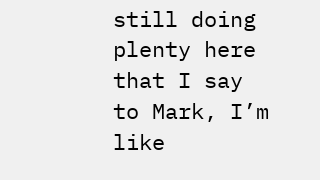still doing plenty here that I say to Mark, I’m like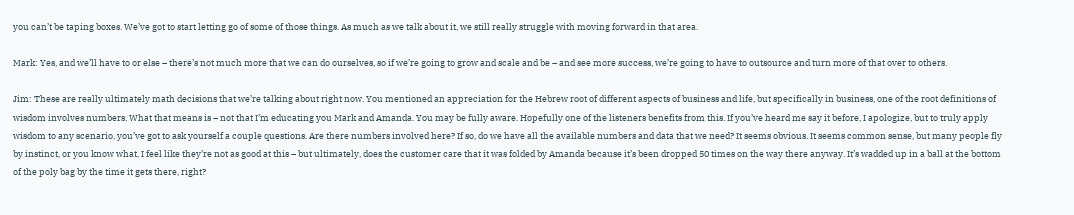you can’t be taping boxes. We’ve got to start letting go of some of those things. As much as we talk about it, we still really struggle with moving forward in that area.

Mark: Yes, and we’ll have to or else – there’s not much more that we can do ourselves, so if we’re going to grow and scale and be – and see more success, we’re going to have to outsource and turn more of that over to others.

Jim: These are really ultimately math decisions that we’re talking about right now. You mentioned an appreciation for the Hebrew root of different aspects of business and life, but specifically in business, one of the root definitions of wisdom involves numbers. What that means is – not that I’m educating you Mark and Amanda. You may be fully aware. Hopefully one of the listeners benefits from this. If you’ve heard me say it before, I apologize, but to truly apply wisdom to any scenario, you’ve got to ask yourself a couple questions. Are there numbers involved here? If so, do we have all the available numbers and data that we need? It seems obvious. It seems common sense, but many people fly by instinct, or you know what, I feel like they’re not as good at this – but ultimately, does the customer care that it was folded by Amanda because it’s been dropped 50 times on the way there anyway. It’s wadded up in a ball at the bottom of the poly bag by the time it gets there, right?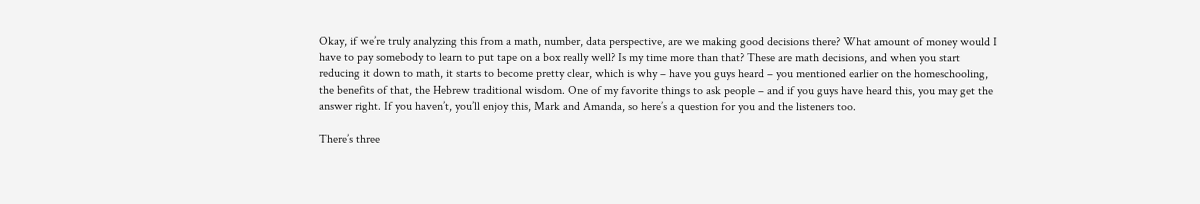Okay, if we’re truly analyzing this from a math, number, data perspective, are we making good decisions there? What amount of money would I have to pay somebody to learn to put tape on a box really well? Is my time more than that? These are math decisions, and when you start reducing it down to math, it starts to become pretty clear, which is why – have you guys heard – you mentioned earlier on the homeschooling, the benefits of that, the Hebrew traditional wisdom. One of my favorite things to ask people – and if you guys have heard this, you may get the answer right. If you haven’t, you’ll enjoy this, Mark and Amanda, so here’s a question for you and the listeners too.

There’s three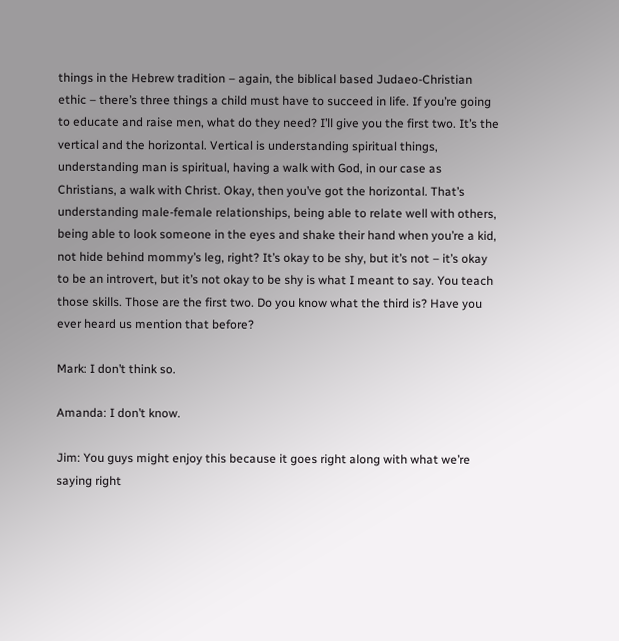things in the Hebrew tradition – again, the biblical based Judaeo-Christian ethic – there’s three things a child must have to succeed in life. If you’re going to educate and raise men, what do they need? I’ll give you the first two. It’s the vertical and the horizontal. Vertical is understanding spiritual things, understanding man is spiritual, having a walk with God, in our case as Christians, a walk with Christ. Okay, then you’ve got the horizontal. That’s understanding male-female relationships, being able to relate well with others, being able to look someone in the eyes and shake their hand when you’re a kid, not hide behind mommy’s leg, right? It’s okay to be shy, but it’s not – it’s okay to be an introvert, but it’s not okay to be shy is what I meant to say. You teach those skills. Those are the first two. Do you know what the third is? Have you ever heard us mention that before?

Mark: I don’t think so.

Amanda: I don’t know.

Jim: You guys might enjoy this because it goes right along with what we’re saying right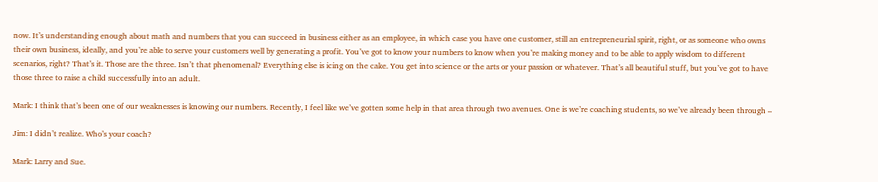now. It’s understanding enough about math and numbers that you can succeed in business either as an employee, in which case you have one customer, still an entrepreneurial spirit, right, or as someone who owns their own business, ideally, and you’re able to serve your customers well by generating a profit. You’ve got to know your numbers to know when you’re making money and to be able to apply wisdom to different scenarios, right? That’s it. Those are the three. Isn’t that phenomenal? Everything else is icing on the cake. You get into science or the arts or your passion or whatever. That’s all beautiful stuff, but you’ve got to have those three to raise a child successfully into an adult.

Mark: I think that’s been one of our weaknesses is knowing our numbers. Recently, I feel like we’ve gotten some help in that area through two avenues. One is we’re coaching students, so we’ve already been through –

Jim: I didn’t realize. Who’s your coach?

Mark: Larry and Sue.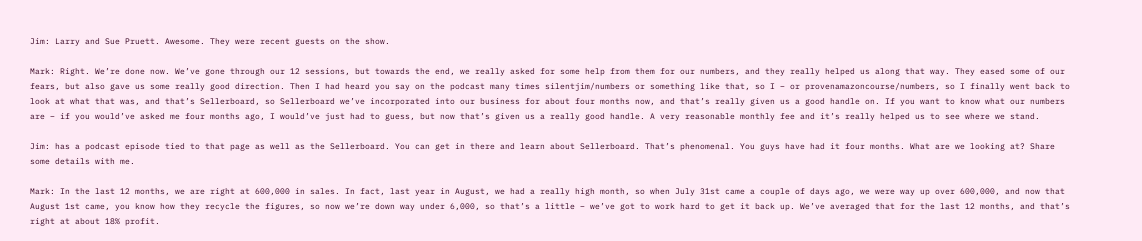Jim: Larry and Sue Pruett. Awesome. They were recent guests on the show.

Mark: Right. We’re done now. We’ve gone through our 12 sessions, but towards the end, we really asked for some help from them for our numbers, and they really helped us along that way. They eased some of our fears, but also gave us some really good direction. Then I had heard you say on the podcast many times silentjim/numbers or something like that, so I – or provenamazoncourse/numbers, so I finally went back to look at what that was, and that’s Sellerboard, so Sellerboard we’ve incorporated into our business for about four months now, and that’s really given us a good handle on. If you want to know what our numbers are – if you would’ve asked me four months ago, I would’ve just had to guess, but now that’s given us a really good handle. A very reasonable monthly fee and it’s really helped us to see where we stand.

Jim: has a podcast episode tied to that page as well as the Sellerboard. You can get in there and learn about Sellerboard. That’s phenomenal. You guys have had it four months. What are we looking at? Share some details with me.

Mark: In the last 12 months, we are right at 600,000 in sales. In fact, last year in August, we had a really high month, so when July 31st came a couple of days ago, we were way up over 600,000, and now that August 1st came, you know how they recycle the figures, so now we’re down way under 6,000, so that’s a little – we’ve got to work hard to get it back up. We’ve averaged that for the last 12 months, and that’s right at about 18% profit.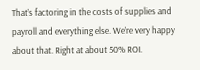That’s factoring in the costs of supplies and payroll and everything else. We’re very happy about that. Right at about 50% ROI.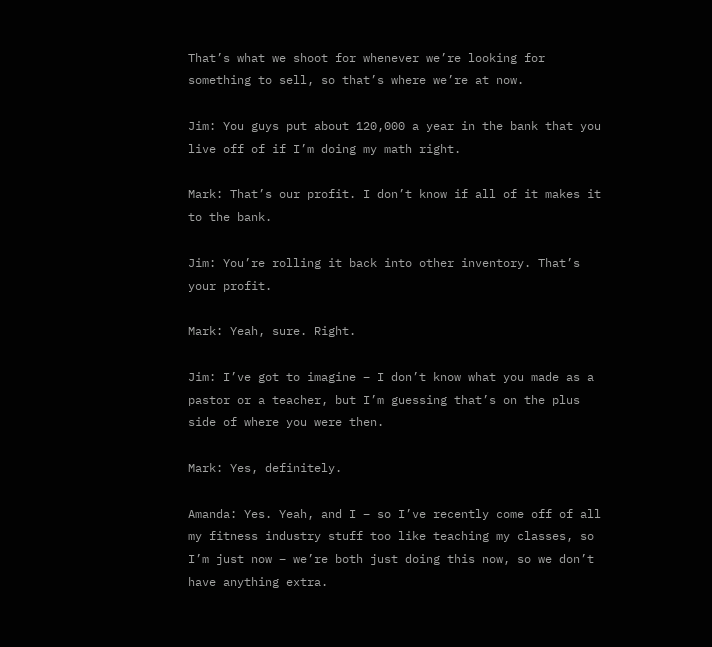That’s what we shoot for whenever we’re looking for something to sell, so that’s where we’re at now.

Jim: You guys put about 120,000 a year in the bank that you live off of if I’m doing my math right.

Mark: That’s our profit. I don’t know if all of it makes it to the bank.

Jim: You’re rolling it back into other inventory. That’s your profit.

Mark: Yeah, sure. Right.

Jim: I’ve got to imagine – I don’t know what you made as a pastor or a teacher, but I’m guessing that’s on the plus side of where you were then.

Mark: Yes, definitely.

Amanda: Yes. Yeah, and I – so I’ve recently come off of all my fitness industry stuff too like teaching my classes, so I’m just now – we’re both just doing this now, so we don’t have anything extra.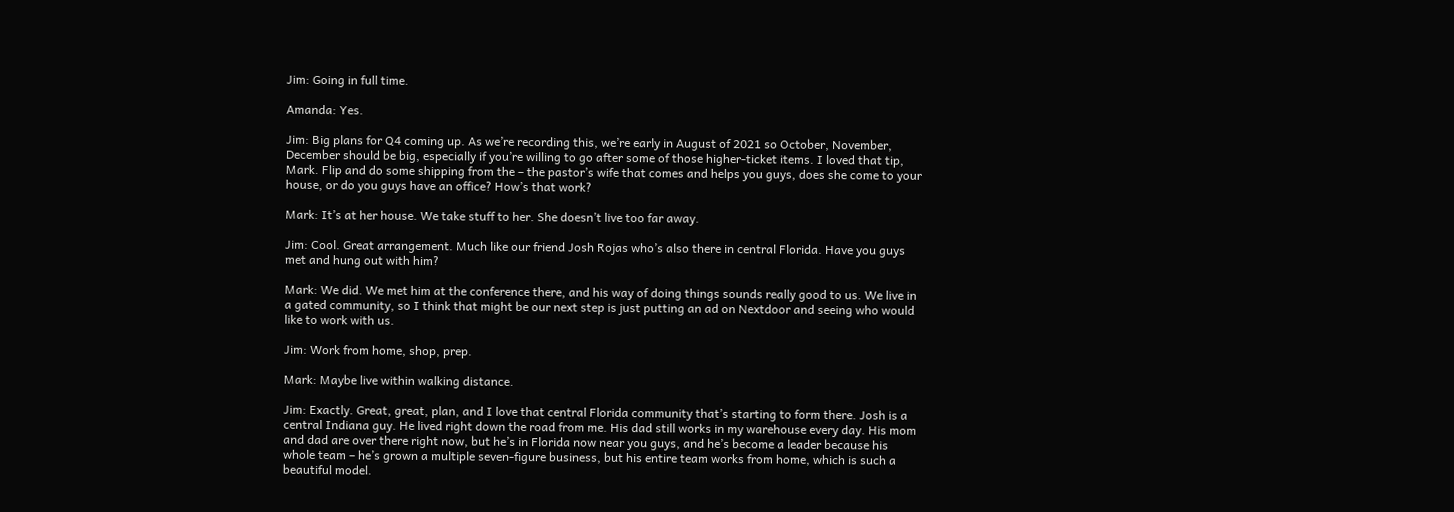Jim: Going in full time.

Amanda: Yes.

Jim: Big plans for Q4 coming up. As we’re recording this, we’re early in August of 2021 so October, November, December should be big, especially if you’re willing to go after some of those higher-ticket items. I loved that tip, Mark. Flip and do some shipping from the – the pastor’s wife that comes and helps you guys, does she come to your house, or do you guys have an office? How’s that work?

Mark: It’s at her house. We take stuff to her. She doesn’t live too far away.

Jim: Cool. Great arrangement. Much like our friend Josh Rojas who’s also there in central Florida. Have you guys met and hung out with him?

Mark: We did. We met him at the conference there, and his way of doing things sounds really good to us. We live in a gated community, so I think that might be our next step is just putting an ad on Nextdoor and seeing who would like to work with us.

Jim: Work from home, shop, prep.

Mark: Maybe live within walking distance.

Jim: Exactly. Great, great, plan, and I love that central Florida community that’s starting to form there. Josh is a central Indiana guy. He lived right down the road from me. His dad still works in my warehouse every day. His mom and dad are over there right now, but he’s in Florida now near you guys, and he’s become a leader because his whole team – he’s grown a multiple seven-figure business, but his entire team works from home, which is such a beautiful model.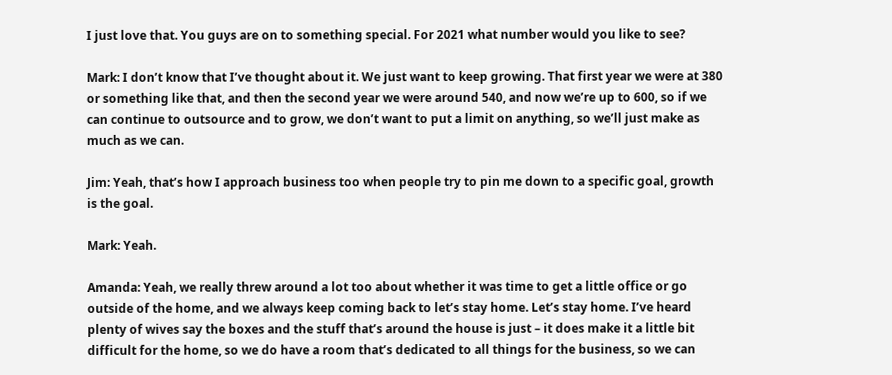I just love that. You guys are on to something special. For 2021 what number would you like to see?

Mark: I don’t know that I’ve thought about it. We just want to keep growing. That first year we were at 380 or something like that, and then the second year we were around 540, and now we’re up to 600, so if we can continue to outsource and to grow, we don’t want to put a limit on anything, so we’ll just make as much as we can.

Jim: Yeah, that’s how I approach business too when people try to pin me down to a specific goal, growth is the goal.

Mark: Yeah.

Amanda: Yeah, we really threw around a lot too about whether it was time to get a little office or go outside of the home, and we always keep coming back to let’s stay home. Let’s stay home. I’ve heard plenty of wives say the boxes and the stuff that’s around the house is just – it does make it a little bit difficult for the home, so we do have a room that’s dedicated to all things for the business, so we can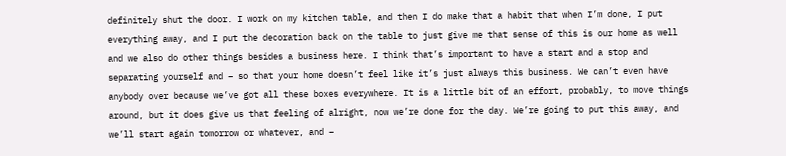definitely shut the door. I work on my kitchen table, and then I do make that a habit that when I’m done, I put everything away, and I put the decoration back on the table to just give me that sense of this is our home as well and we also do other things besides a business here. I think that’s important to have a start and a stop and separating yourself and – so that your home doesn’t feel like it’s just always this business. We can’t even have anybody over because we’ve got all these boxes everywhere. It is a little bit of an effort, probably, to move things around, but it does give us that feeling of alright, now we’re done for the day. We’re going to put this away, and we’ll start again tomorrow or whatever, and –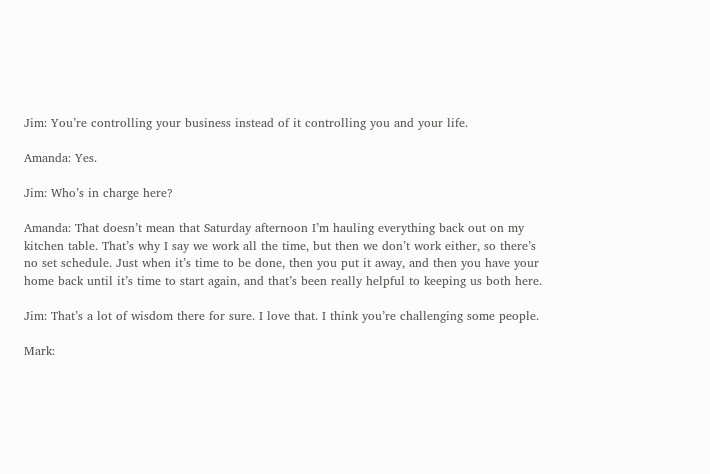Jim: You’re controlling your business instead of it controlling you and your life.

Amanda: Yes.

Jim: Who’s in charge here?

Amanda: That doesn’t mean that Saturday afternoon I’m hauling everything back out on my kitchen table. That’s why I say we work all the time, but then we don’t work either, so there’s no set schedule. Just when it’s time to be done, then you put it away, and then you have your home back until it’s time to start again, and that’s been really helpful to keeping us both here.

Jim: That’s a lot of wisdom there for sure. I love that. I think you’re challenging some people.

Mark: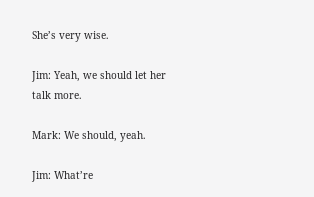She’s very wise.

Jim: Yeah, we should let her talk more.

Mark: We should, yeah.

Jim: What’re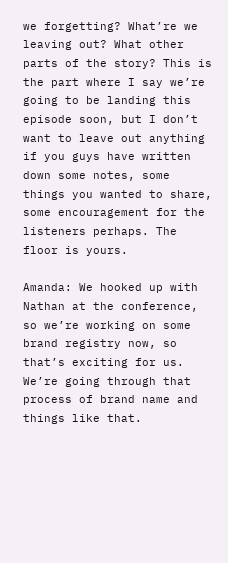we forgetting? What’re we leaving out? What other parts of the story? This is the part where I say we’re going to be landing this episode soon, but I don’t want to leave out anything if you guys have written down some notes, some things you wanted to share, some encouragement for the listeners perhaps. The floor is yours.

Amanda: We hooked up with Nathan at the conference, so we’re working on some brand registry now, so that’s exciting for us. We’re going through that process of brand name and things like that.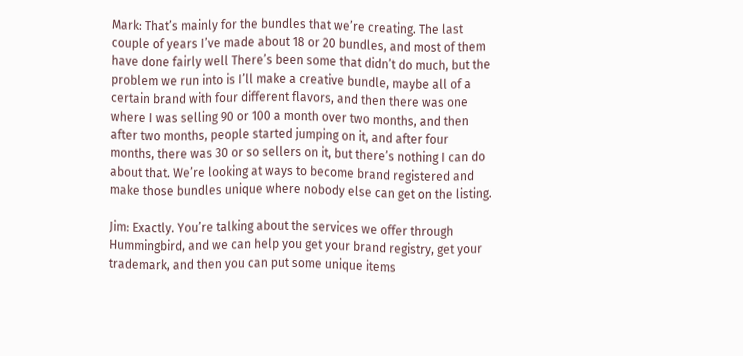Mark: That’s mainly for the bundles that we’re creating. The last couple of years I’ve made about 18 or 20 bundles, and most of them have done fairly well There’s been some that didn’t do much, but the problem we run into is I’ll make a creative bundle, maybe all of a certain brand with four different flavors, and then there was one where I was selling 90 or 100 a month over two months, and then after two months, people started jumping on it, and after four months, there was 30 or so sellers on it, but there’s nothing I can do about that. We’re looking at ways to become brand registered and make those bundles unique where nobody else can get on the listing.

Jim: Exactly. You’re talking about the services we offer through Hummingbird, and we can help you get your brand registry, get your trademark, and then you can put some unique items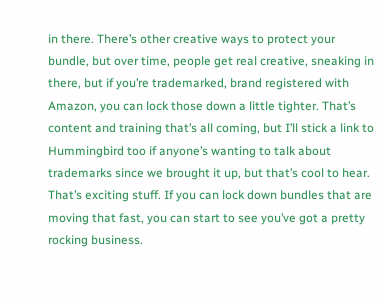in there. There’s other creative ways to protect your bundle, but over time, people get real creative, sneaking in there, but if you’re trademarked, brand registered with Amazon, you can lock those down a little tighter. That’s content and training that’s all coming, but I’ll stick a link to Hummingbird too if anyone’s wanting to talk about trademarks since we brought it up, but that’s cool to hear. That’s exciting stuff. If you can lock down bundles that are moving that fast, you can start to see you’ve got a pretty rocking business.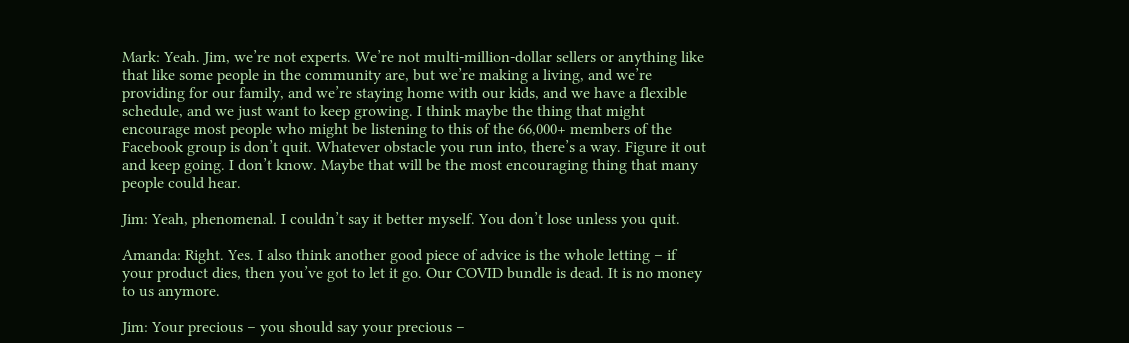Mark: Yeah. Jim, we’re not experts. We’re not multi-million-dollar sellers or anything like that like some people in the community are, but we’re making a living, and we’re providing for our family, and we’re staying home with our kids, and we have a flexible schedule, and we just want to keep growing. I think maybe the thing that might encourage most people who might be listening to this of the 66,000+ members of the Facebook group is don’t quit. Whatever obstacle you run into, there’s a way. Figure it out and keep going. I don’t know. Maybe that will be the most encouraging thing that many people could hear.

Jim: Yeah, phenomenal. I couldn’t say it better myself. You don’t lose unless you quit.

Amanda: Right. Yes. I also think another good piece of advice is the whole letting – if your product dies, then you’ve got to let it go. Our COVID bundle is dead. It is no money to us anymore.

Jim: Your precious – you should say your precious –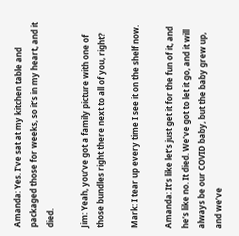Amanda: Yes. I’ve sat at my kitchen table and packaged those for weeks, so it’s in my heart, and it died.

Jim: Yeah, you’ve got a family picture with one of those bundles right there next to all of you, right?

Mark: I tear up every time I see it on the shelf now.

Amanda: It’s like let’s just get it for the fun of it, and he’s like no. It died. We’ve got to let it go, and it will always be our COVID baby, but the baby grew up, and we’ve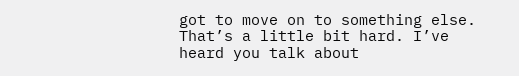got to move on to something else. That’s a little bit hard. I’ve heard you talk about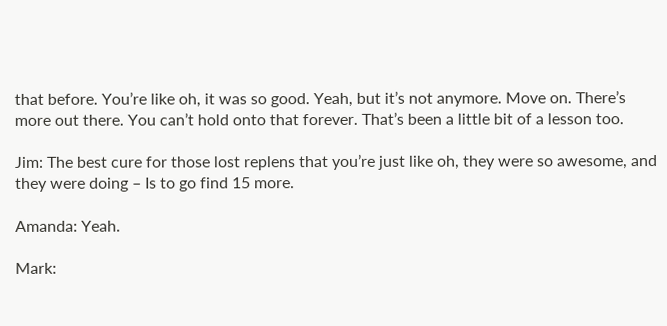that before. You’re like oh, it was so good. Yeah, but it’s not anymore. Move on. There’s more out there. You can’t hold onto that forever. That’s been a little bit of a lesson too.

Jim: The best cure for those lost replens that you’re just like oh, they were so awesome, and they were doing – Is to go find 15 more.

Amanda: Yeah.

Mark: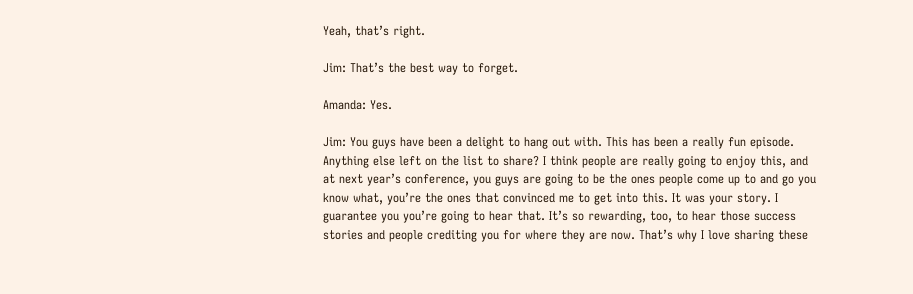Yeah, that’s right.

Jim: That’s the best way to forget.

Amanda: Yes.

Jim: You guys have been a delight to hang out with. This has been a really fun episode. Anything else left on the list to share? I think people are really going to enjoy this, and at next year’s conference, you guys are going to be the ones people come up to and go you know what, you’re the ones that convinced me to get into this. It was your story. I guarantee you you’re going to hear that. It’s so rewarding, too, to hear those success stories and people crediting you for where they are now. That’s why I love sharing these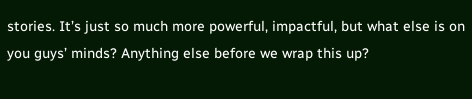stories. It’s just so much more powerful, impactful, but what else is on you guys’ minds? Anything else before we wrap this up?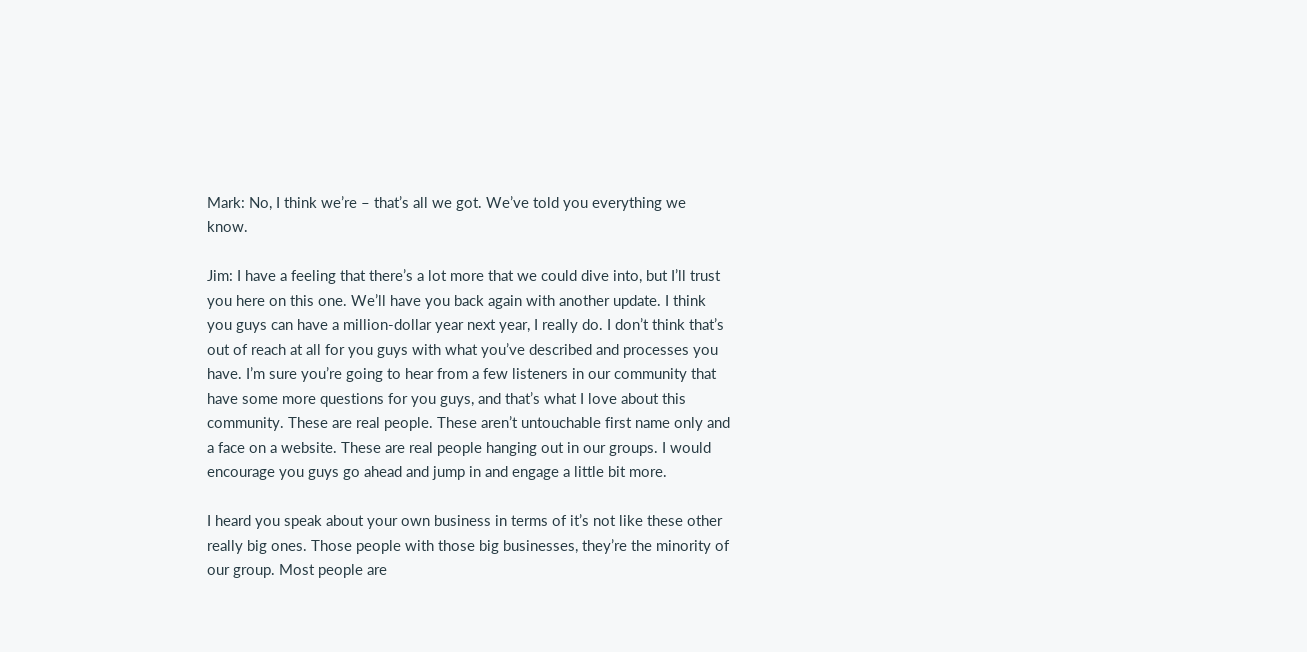Mark: No, I think we’re – that’s all we got. We’ve told you everything we know.

Jim: I have a feeling that there’s a lot more that we could dive into, but I’ll trust you here on this one. We’ll have you back again with another update. I think you guys can have a million-dollar year next year, I really do. I don’t think that’s out of reach at all for you guys with what you’ve described and processes you have. I’m sure you’re going to hear from a few listeners in our community that have some more questions for you guys, and that’s what I love about this community. These are real people. These aren’t untouchable first name only and a face on a website. These are real people hanging out in our groups. I would encourage you guys go ahead and jump in and engage a little bit more.

I heard you speak about your own business in terms of it’s not like these other really big ones. Those people with those big businesses, they’re the minority of our group. Most people are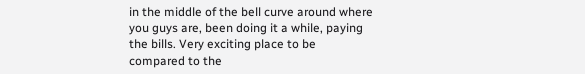in the middle of the bell curve around where you guys are, been doing it a while, paying the bills. Very exciting place to be compared to the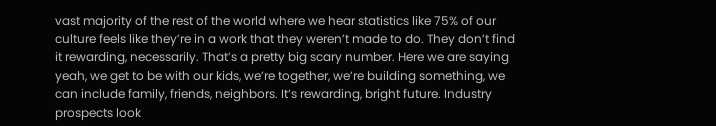vast majority of the rest of the world where we hear statistics like 75% of our culture feels like they’re in a work that they weren’t made to do. They don’t find it rewarding, necessarily. That’s a pretty big scary number. Here we are saying yeah, we get to be with our kids, we’re together, we’re building something, we can include family, friends, neighbors. It’s rewarding, bright future. Industry prospects look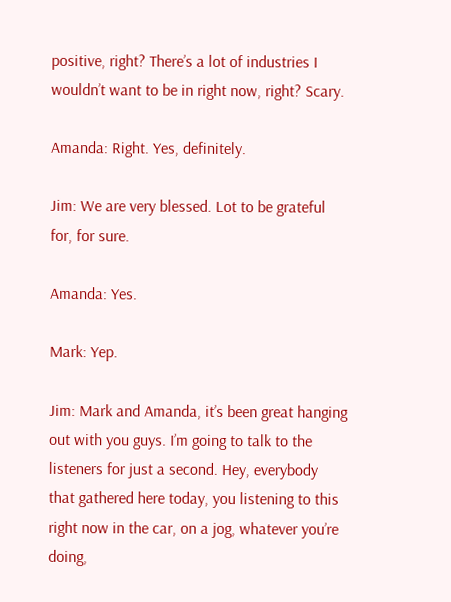positive, right? There’s a lot of industries I wouldn’t want to be in right now, right? Scary.

Amanda: Right. Yes, definitely.

Jim: We are very blessed. Lot to be grateful for, for sure.

Amanda: Yes.

Mark: Yep.

Jim: Mark and Amanda, it’s been great hanging out with you guys. I’m going to talk to the listeners for just a second. Hey, everybody that gathered here today, you listening to this right now in the car, on a jog, whatever you’re doing,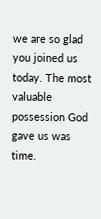we are so glad you joined us today. The most valuable possession God gave us was time.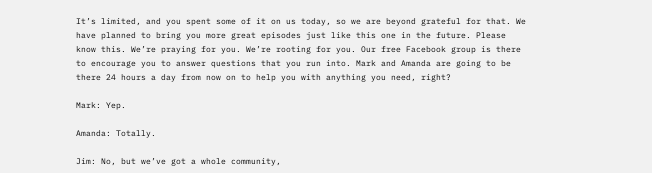It’s limited, and you spent some of it on us today, so we are beyond grateful for that. We have planned to bring you more great episodes just like this one in the future. Please know this. We’re praying for you. We’re rooting for you. Our free Facebook group is there to encourage you to answer questions that you run into. Mark and Amanda are going to be there 24 hours a day from now on to help you with anything you need, right?

Mark: Yep.

Amanda: Totally.

Jim: No, but we’ve got a whole community,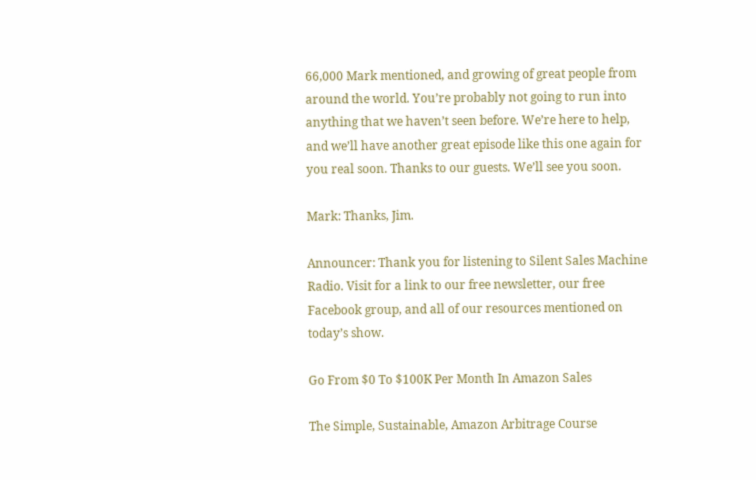66,000 Mark mentioned, and growing of great people from around the world. You’re probably not going to run into anything that we haven’t seen before. We’re here to help, and we’ll have another great episode like this one again for you real soon. Thanks to our guests. We’ll see you soon.

Mark: Thanks, Jim.

Announcer: Thank you for listening to Silent Sales Machine Radio. Visit for a link to our free newsletter, our free Facebook group, and all of our resources mentioned on today’s show.

Go From $0 To $100K Per Month In Amazon Sales

The Simple, Sustainable, Amazon Arbitrage Course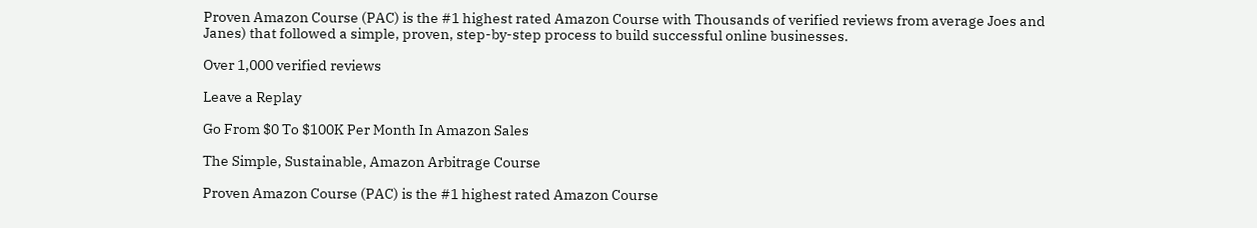Proven Amazon Course (PAC) is the #1 highest rated Amazon Course with Thousands of verified reviews from average Joes and Janes) that followed a simple, proven, step-by-step process to build successful online businesses.

Over 1,000 verified reviews

Leave a Replay

Go From $0 To $100K Per Month In Amazon Sales

The Simple, Sustainable, Amazon Arbitrage Course

Proven Amazon Course (PAC) is the #1 highest rated Amazon Course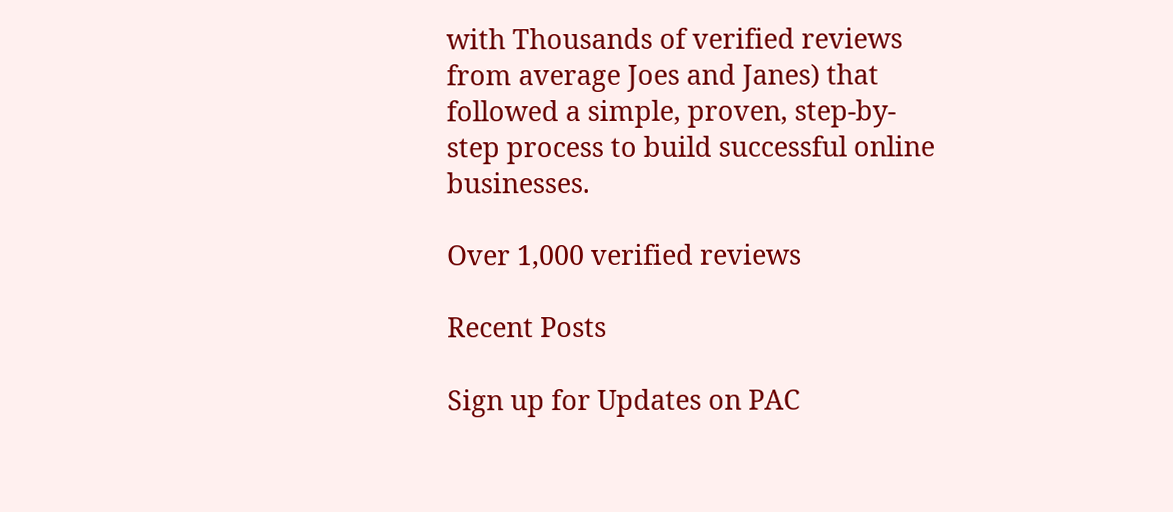with Thousands of verified reviews from average Joes and Janes) that followed a simple, proven, step-by-step process to build successful online businesses.

Over 1,000 verified reviews

Recent Posts

Sign up for Updates on PAC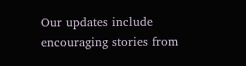Our updates include encouraging stories from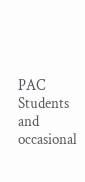PAC Students and occasional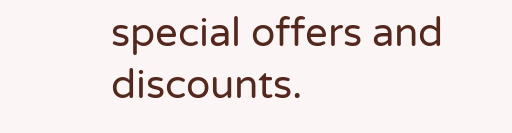special offers and discounts.